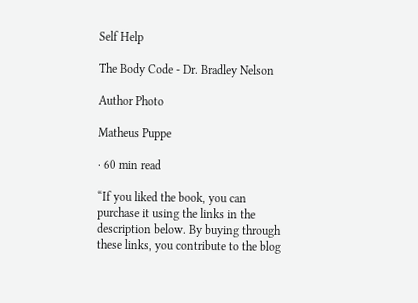Self Help

The Body Code - Dr. Bradley Nelson

Author Photo

Matheus Puppe

· 60 min read

“If you liked the book, you can purchase it using the links in the description below. By buying through these links, you contribute to the blog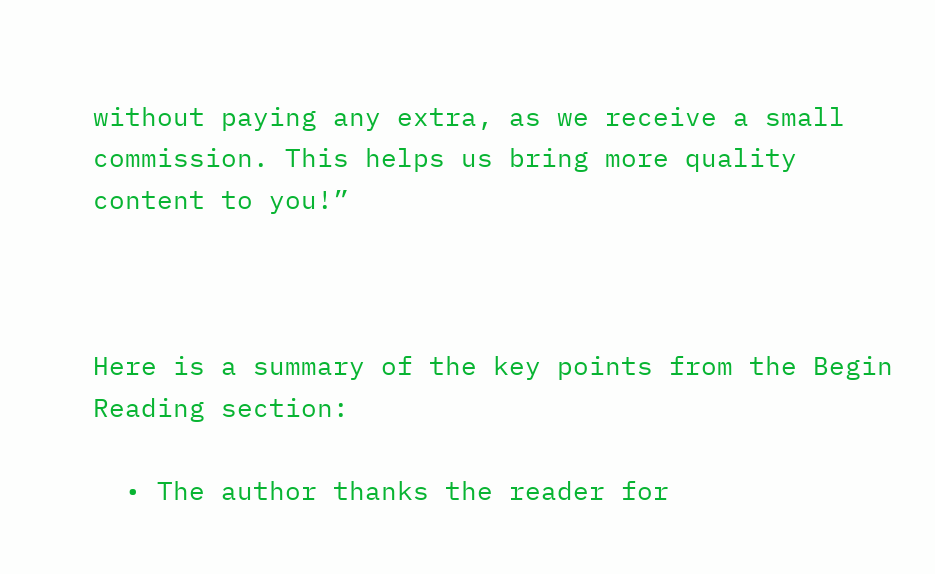without paying any extra, as we receive a small commission. This helps us bring more quality content to you!”



Here is a summary of the key points from the Begin Reading section:

  • The author thanks the reader for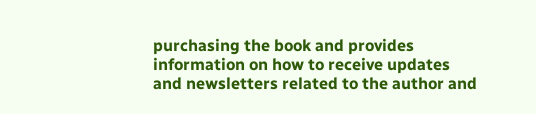purchasing the book and provides information on how to receive updates and newsletters related to the author and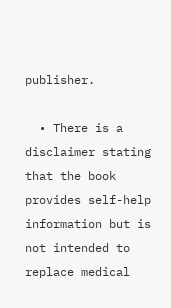publisher.

  • There is a disclaimer stating that the book provides self-help information but is not intended to replace medical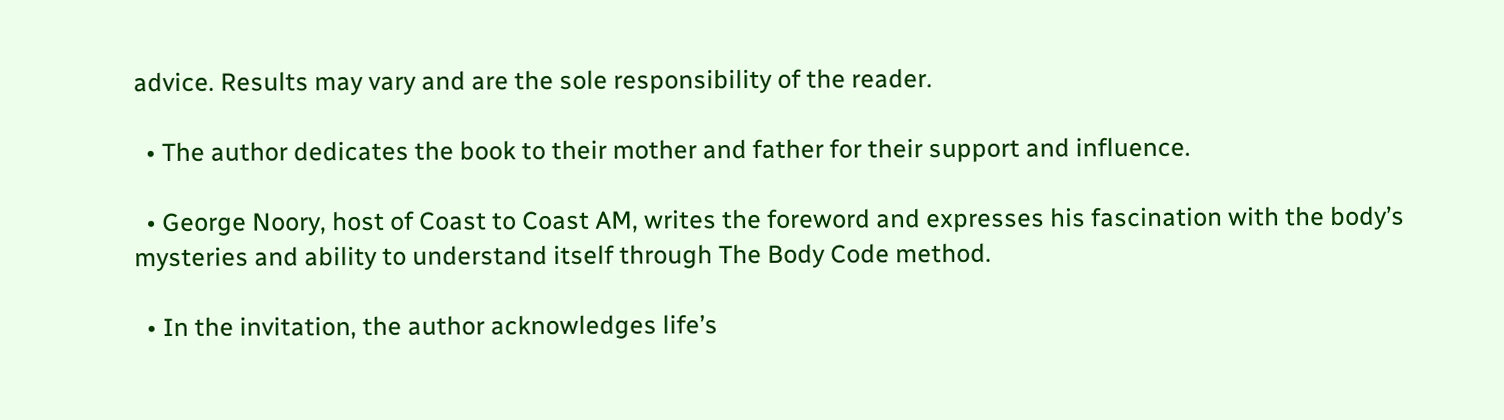advice. Results may vary and are the sole responsibility of the reader.

  • The author dedicates the book to their mother and father for their support and influence.

  • George Noory, host of Coast to Coast AM, writes the foreword and expresses his fascination with the body’s mysteries and ability to understand itself through The Body Code method.

  • In the invitation, the author acknowledges life’s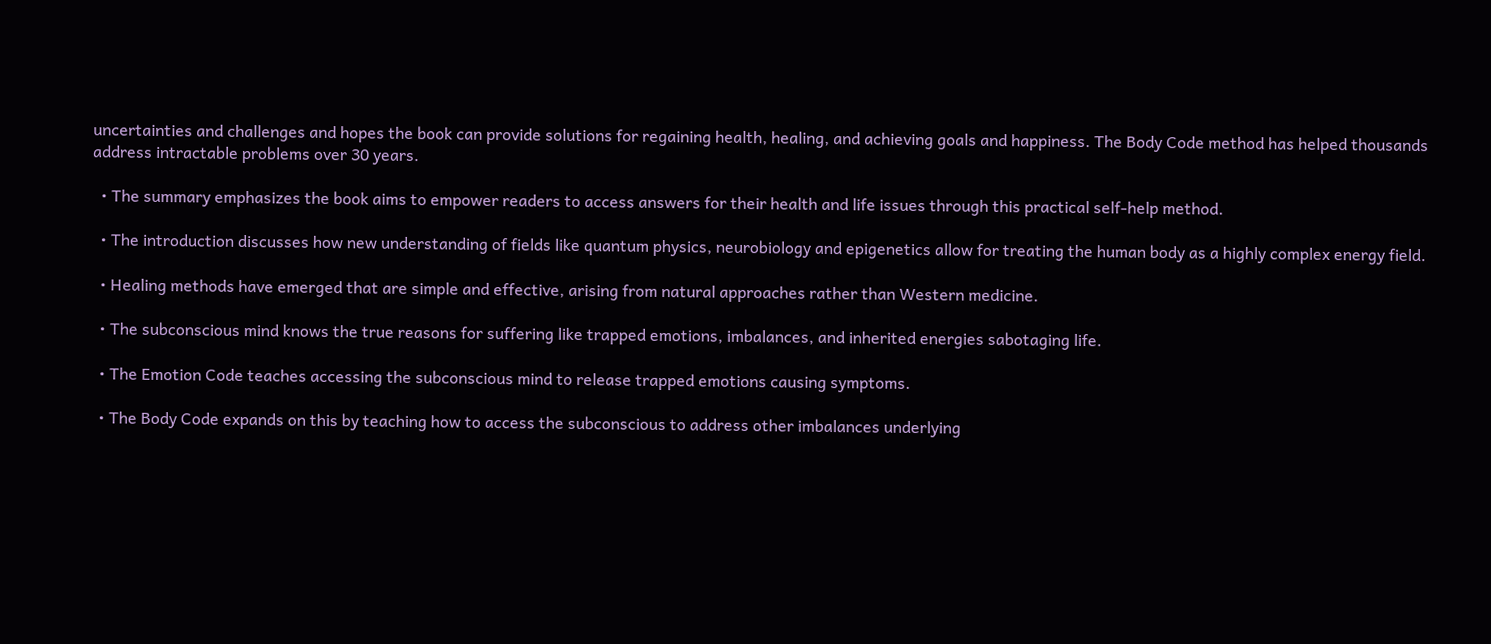uncertainties and challenges and hopes the book can provide solutions for regaining health, healing, and achieving goals and happiness. The Body Code method has helped thousands address intractable problems over 30 years.

  • The summary emphasizes the book aims to empower readers to access answers for their health and life issues through this practical self-help method.

  • The introduction discusses how new understanding of fields like quantum physics, neurobiology and epigenetics allow for treating the human body as a highly complex energy field.

  • Healing methods have emerged that are simple and effective, arising from natural approaches rather than Western medicine.

  • The subconscious mind knows the true reasons for suffering like trapped emotions, imbalances, and inherited energies sabotaging life.

  • The Emotion Code teaches accessing the subconscious mind to release trapped emotions causing symptoms.

  • The Body Code expands on this by teaching how to access the subconscious to address other imbalances underlying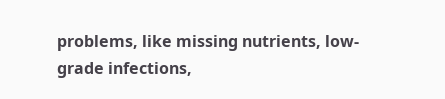problems, like missing nutrients, low-grade infections,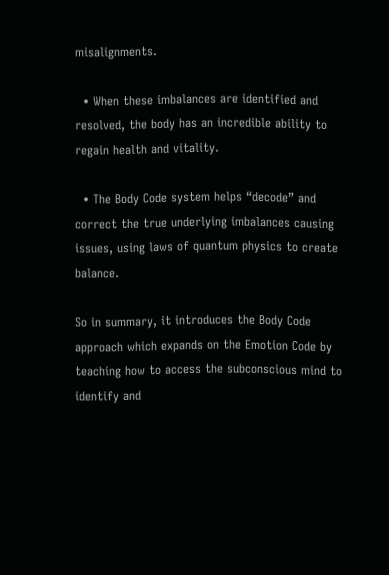misalignments.

  • When these imbalances are identified and resolved, the body has an incredible ability to regain health and vitality.

  • The Body Code system helps “decode” and correct the true underlying imbalances causing issues, using laws of quantum physics to create balance.

So in summary, it introduces the Body Code approach which expands on the Emotion Code by teaching how to access the subconscious mind to identify and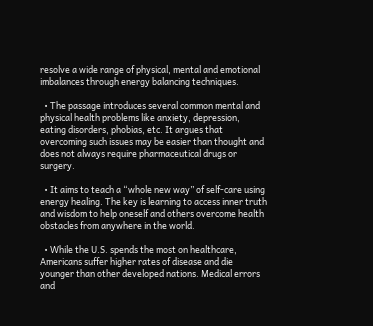resolve a wide range of physical, mental and emotional imbalances through energy balancing techniques.

  • The passage introduces several common mental and physical health problems like anxiety, depression, eating disorders, phobias, etc. It argues that overcoming such issues may be easier than thought and does not always require pharmaceutical drugs or surgery.

  • It aims to teach a “whole new way” of self-care using energy healing. The key is learning to access inner truth and wisdom to help oneself and others overcome health obstacles from anywhere in the world.

  • While the U.S. spends the most on healthcare, Americans suffer higher rates of disease and die younger than other developed nations. Medical errors and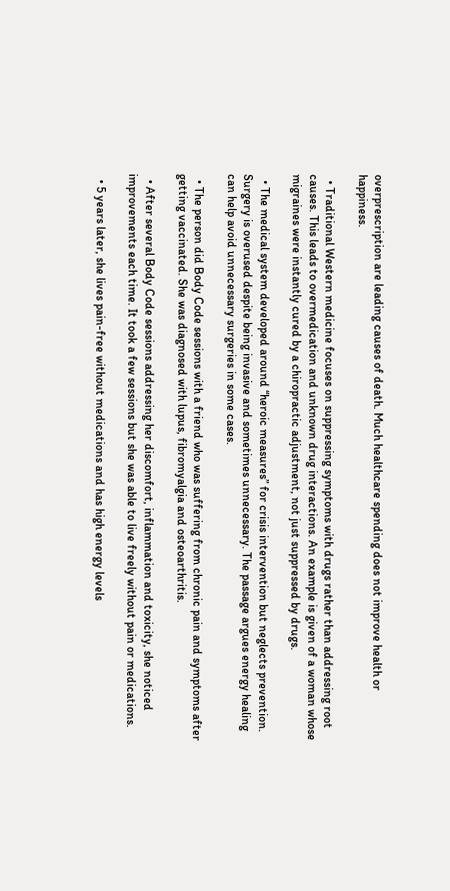overprescription are leading causes of death. Much healthcare spending does not improve health or happiness.

  • Traditional Western medicine focuses on suppressing symptoms with drugs rather than addressing root causes. This leads to overmedication and unknown drug interactions. An example is given of a woman whose migraines were instantly cured by a chiropractic adjustment, not just suppressed by drugs.

  • The medical system developed around “heroic measures” for crisis intervention but neglects prevention. Surgery is overused despite being invasive and sometimes unnecessary. The passage argues energy healing can help avoid unnecessary surgeries in some cases.

  • The person did Body Code sessions with a friend who was suffering from chronic pain and symptoms after getting vaccinated. She was diagnosed with lupus, fibromyalgia and osteoarthritis.

  • After several Body Code sessions addressing her discomfort, inflammation and toxicity, she noticed improvements each time. It took a few sessions but she was able to live freely without pain or medications.

  • 5 years later, she lives pain-free without medications and has high energy levels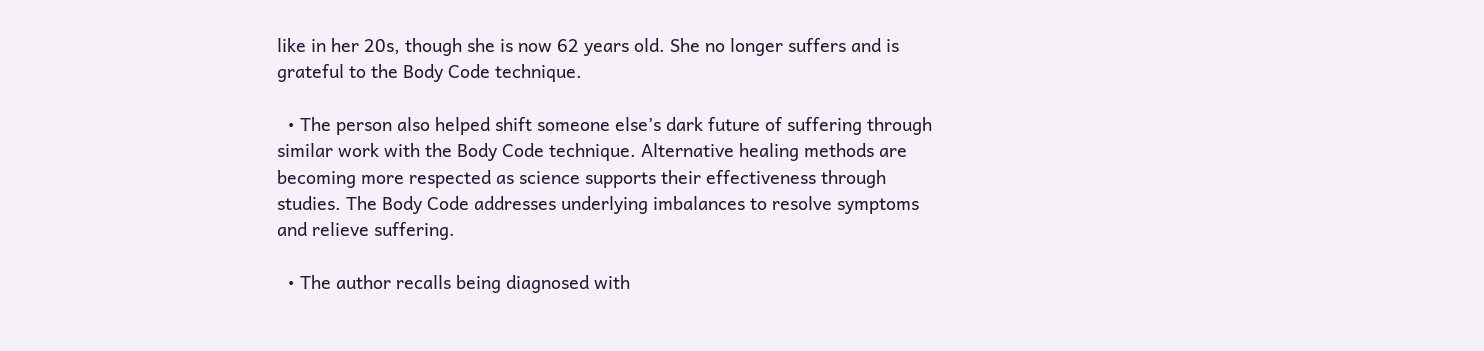like in her 20s, though she is now 62 years old. She no longer suffers and is grateful to the Body Code technique.

  • The person also helped shift someone else’s dark future of suffering through similar work with the Body Code technique. Alternative healing methods are becoming more respected as science supports their effectiveness through studies. The Body Code addresses underlying imbalances to resolve symptoms and relieve suffering.

  • The author recalls being diagnosed with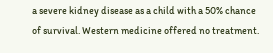a severe kidney disease as a child with a 50% chance of survival. Western medicine offered no treatment.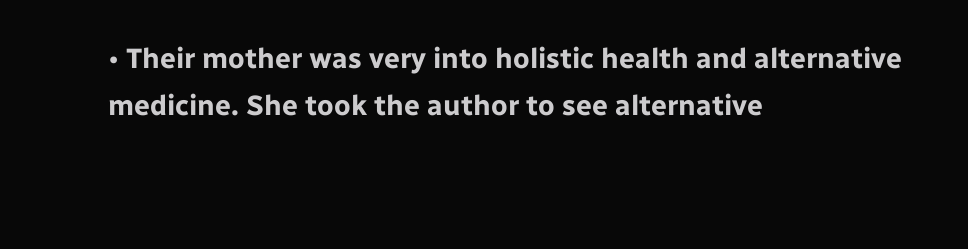• Their mother was very into holistic health and alternative medicine. She took the author to see alternative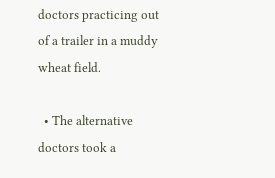doctors practicing out of a trailer in a muddy wheat field.

  • The alternative doctors took a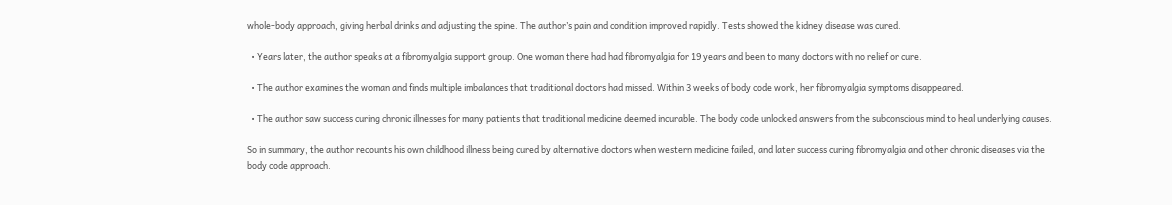whole-body approach, giving herbal drinks and adjusting the spine. The author’s pain and condition improved rapidly. Tests showed the kidney disease was cured.

  • Years later, the author speaks at a fibromyalgia support group. One woman there had had fibromyalgia for 19 years and been to many doctors with no relief or cure.

  • The author examines the woman and finds multiple imbalances that traditional doctors had missed. Within 3 weeks of body code work, her fibromyalgia symptoms disappeared.

  • The author saw success curing chronic illnesses for many patients that traditional medicine deemed incurable. The body code unlocked answers from the subconscious mind to heal underlying causes.

So in summary, the author recounts his own childhood illness being cured by alternative doctors when western medicine failed, and later success curing fibromyalgia and other chronic diseases via the body code approach.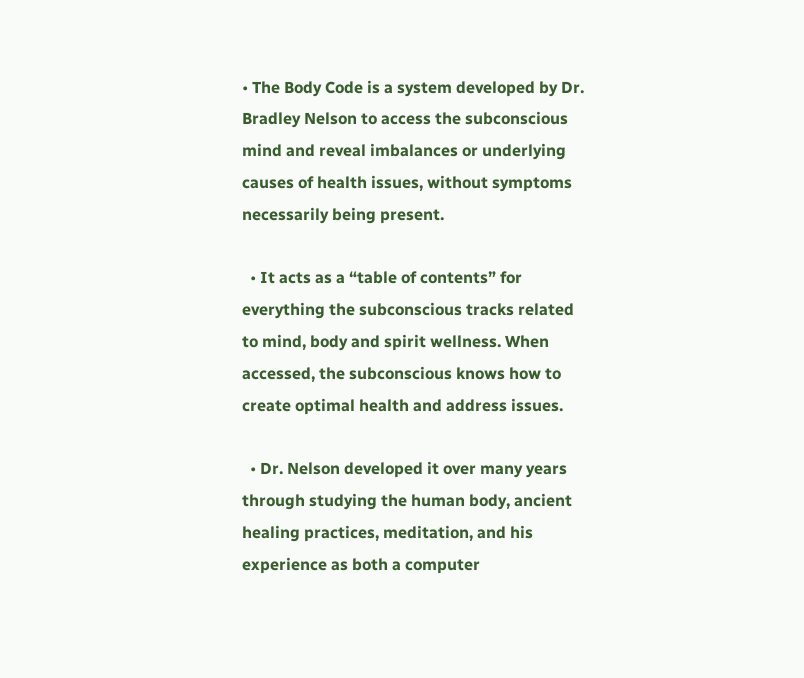• The Body Code is a system developed by Dr. Bradley Nelson to access the subconscious mind and reveal imbalances or underlying causes of health issues, without symptoms necessarily being present.

  • It acts as a “table of contents” for everything the subconscious tracks related to mind, body and spirit wellness. When accessed, the subconscious knows how to create optimal health and address issues.

  • Dr. Nelson developed it over many years through studying the human body, ancient healing practices, meditation, and his experience as both a computer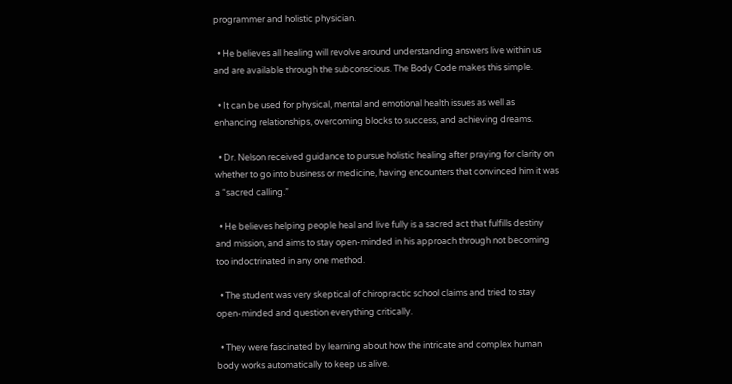programmer and holistic physician.

  • He believes all healing will revolve around understanding answers live within us and are available through the subconscious. The Body Code makes this simple.

  • It can be used for physical, mental and emotional health issues as well as enhancing relationships, overcoming blocks to success, and achieving dreams.

  • Dr. Nelson received guidance to pursue holistic healing after praying for clarity on whether to go into business or medicine, having encounters that convinced him it was a “sacred calling.”

  • He believes helping people heal and live fully is a sacred act that fulfills destiny and mission, and aims to stay open-minded in his approach through not becoming too indoctrinated in any one method.

  • The student was very skeptical of chiropractic school claims and tried to stay open-minded and question everything critically.

  • They were fascinated by learning about how the intricate and complex human body works automatically to keep us alive.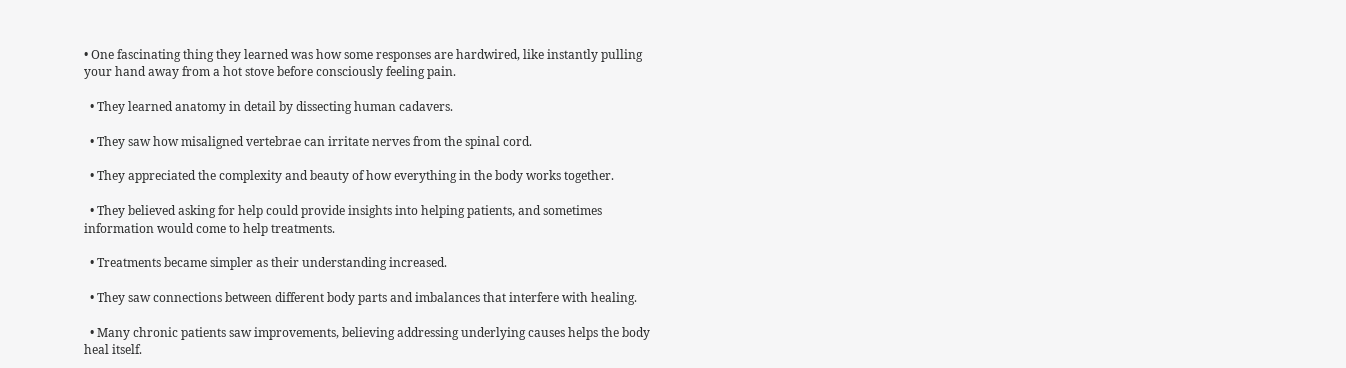• One fascinating thing they learned was how some responses are hardwired, like instantly pulling your hand away from a hot stove before consciously feeling pain.

  • They learned anatomy in detail by dissecting human cadavers.

  • They saw how misaligned vertebrae can irritate nerves from the spinal cord.

  • They appreciated the complexity and beauty of how everything in the body works together.

  • They believed asking for help could provide insights into helping patients, and sometimes information would come to help treatments.

  • Treatments became simpler as their understanding increased.

  • They saw connections between different body parts and imbalances that interfere with healing.

  • Many chronic patients saw improvements, believing addressing underlying causes helps the body heal itself.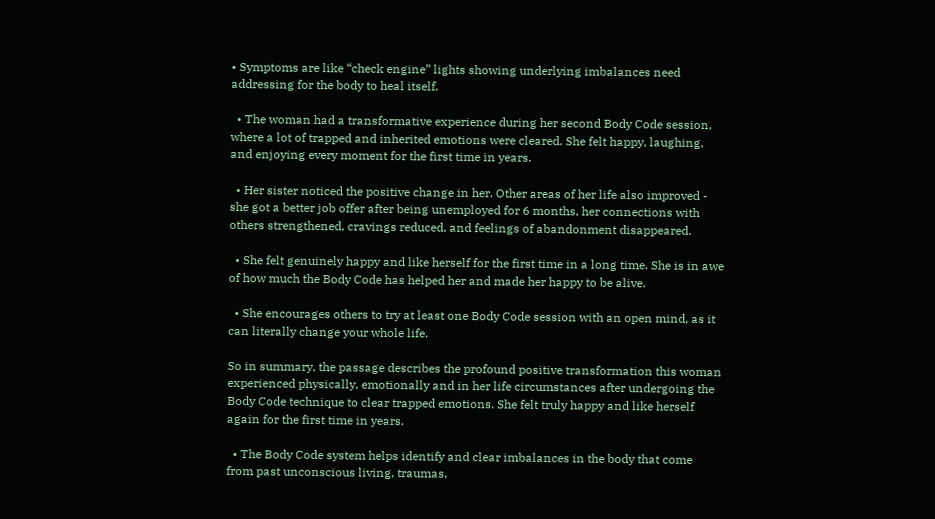• Symptoms are like “check engine” lights showing underlying imbalances need addressing for the body to heal itself.

  • The woman had a transformative experience during her second Body Code session, where a lot of trapped and inherited emotions were cleared. She felt happy, laughing, and enjoying every moment for the first time in years.

  • Her sister noticed the positive change in her. Other areas of her life also improved - she got a better job offer after being unemployed for 6 months, her connections with others strengthened, cravings reduced, and feelings of abandonment disappeared.

  • She felt genuinely happy and like herself for the first time in a long time. She is in awe of how much the Body Code has helped her and made her happy to be alive.

  • She encourages others to try at least one Body Code session with an open mind, as it can literally change your whole life.

So in summary, the passage describes the profound positive transformation this woman experienced physically, emotionally and in her life circumstances after undergoing the Body Code technique to clear trapped emotions. She felt truly happy and like herself again for the first time in years.

  • The Body Code system helps identify and clear imbalances in the body that come from past unconscious living, traumas,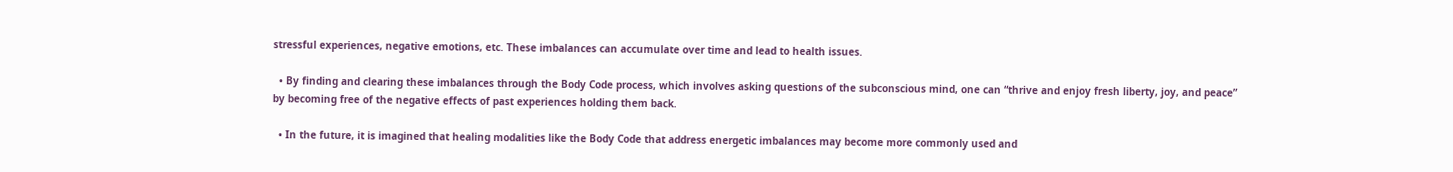stressful experiences, negative emotions, etc. These imbalances can accumulate over time and lead to health issues.

  • By finding and clearing these imbalances through the Body Code process, which involves asking questions of the subconscious mind, one can “thrive and enjoy fresh liberty, joy, and peace” by becoming free of the negative effects of past experiences holding them back.

  • In the future, it is imagined that healing modalities like the Body Code that address energetic imbalances may become more commonly used and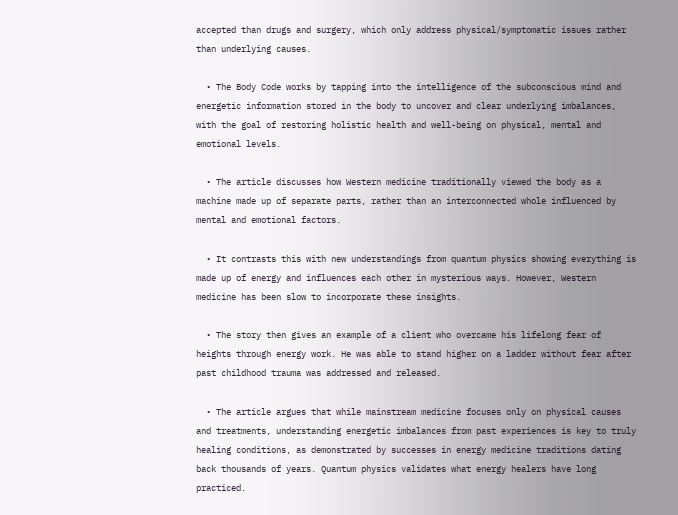accepted than drugs and surgery, which only address physical/symptomatic issues rather than underlying causes.

  • The Body Code works by tapping into the intelligence of the subconscious mind and energetic information stored in the body to uncover and clear underlying imbalances, with the goal of restoring holistic health and well-being on physical, mental and emotional levels.

  • The article discusses how Western medicine traditionally viewed the body as a machine made up of separate parts, rather than an interconnected whole influenced by mental and emotional factors.

  • It contrasts this with new understandings from quantum physics showing everything is made up of energy and influences each other in mysterious ways. However, Western medicine has been slow to incorporate these insights.

  • The story then gives an example of a client who overcame his lifelong fear of heights through energy work. He was able to stand higher on a ladder without fear after past childhood trauma was addressed and released.

  • The article argues that while mainstream medicine focuses only on physical causes and treatments, understanding energetic imbalances from past experiences is key to truly healing conditions, as demonstrated by successes in energy medicine traditions dating back thousands of years. Quantum physics validates what energy healers have long practiced.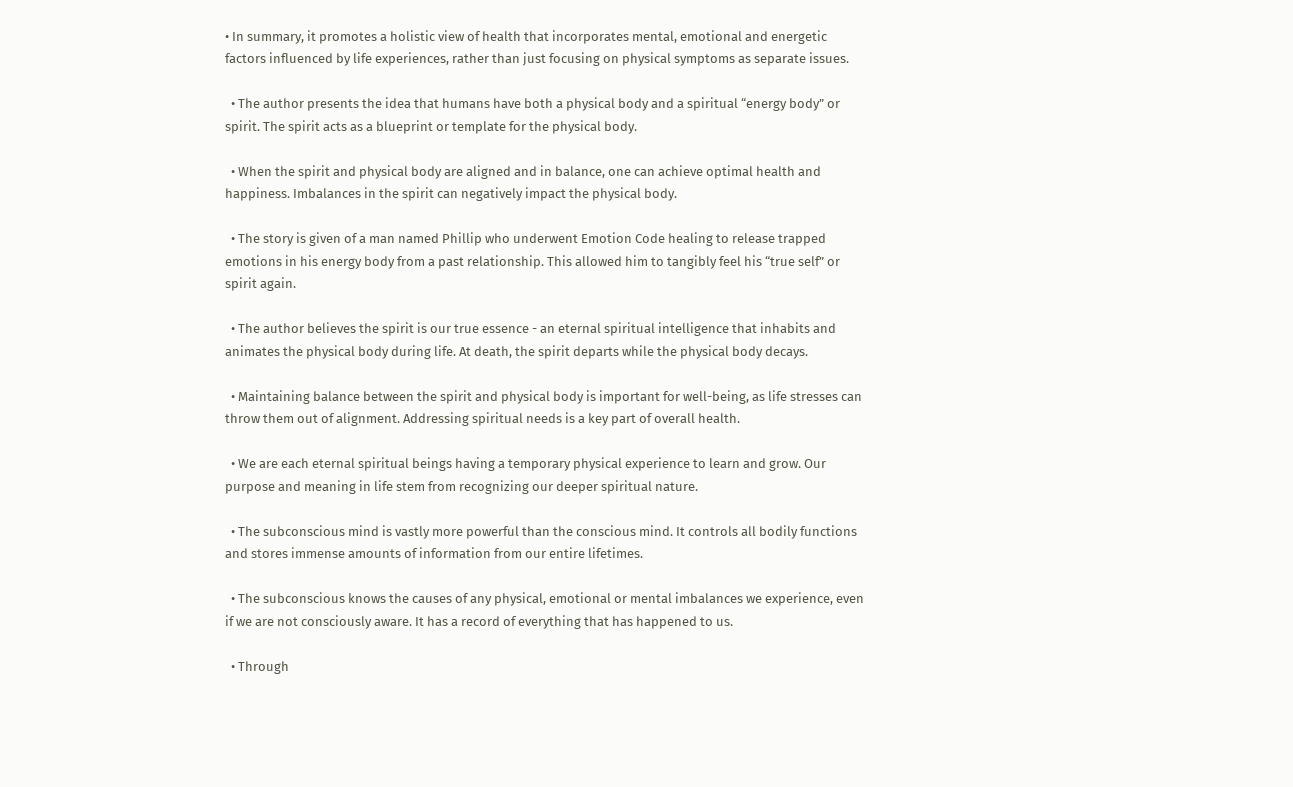• In summary, it promotes a holistic view of health that incorporates mental, emotional and energetic factors influenced by life experiences, rather than just focusing on physical symptoms as separate issues.

  • The author presents the idea that humans have both a physical body and a spiritual “energy body” or spirit. The spirit acts as a blueprint or template for the physical body.

  • When the spirit and physical body are aligned and in balance, one can achieve optimal health and happiness. Imbalances in the spirit can negatively impact the physical body.

  • The story is given of a man named Phillip who underwent Emotion Code healing to release trapped emotions in his energy body from a past relationship. This allowed him to tangibly feel his “true self” or spirit again.

  • The author believes the spirit is our true essence - an eternal spiritual intelligence that inhabits and animates the physical body during life. At death, the spirit departs while the physical body decays.

  • Maintaining balance between the spirit and physical body is important for well-being, as life stresses can throw them out of alignment. Addressing spiritual needs is a key part of overall health.

  • We are each eternal spiritual beings having a temporary physical experience to learn and grow. Our purpose and meaning in life stem from recognizing our deeper spiritual nature.

  • The subconscious mind is vastly more powerful than the conscious mind. It controls all bodily functions and stores immense amounts of information from our entire lifetimes.

  • The subconscious knows the causes of any physical, emotional or mental imbalances we experience, even if we are not consciously aware. It has a record of everything that has happened to us.

  • Through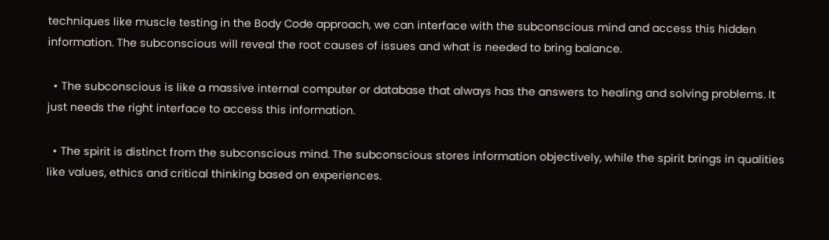techniques like muscle testing in the Body Code approach, we can interface with the subconscious mind and access this hidden information. The subconscious will reveal the root causes of issues and what is needed to bring balance.

  • The subconscious is like a massive internal computer or database that always has the answers to healing and solving problems. It just needs the right interface to access this information.

  • The spirit is distinct from the subconscious mind. The subconscious stores information objectively, while the spirit brings in qualities like values, ethics and critical thinking based on experiences.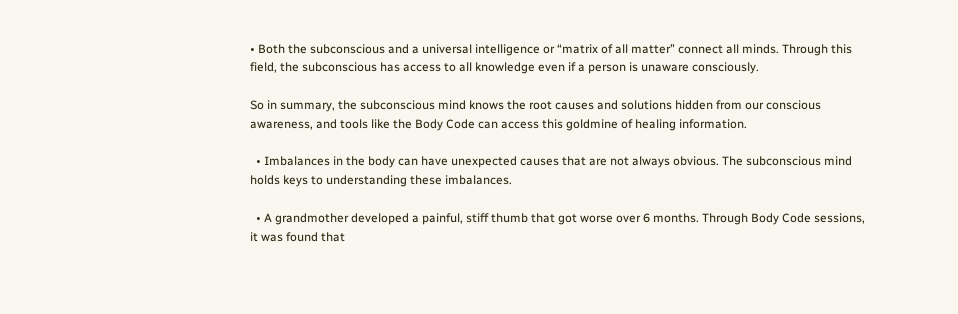• Both the subconscious and a universal intelligence or “matrix of all matter” connect all minds. Through this field, the subconscious has access to all knowledge even if a person is unaware consciously.

So in summary, the subconscious mind knows the root causes and solutions hidden from our conscious awareness, and tools like the Body Code can access this goldmine of healing information.

  • Imbalances in the body can have unexpected causes that are not always obvious. The subconscious mind holds keys to understanding these imbalances.

  • A grandmother developed a painful, stiff thumb that got worse over 6 months. Through Body Code sessions, it was found that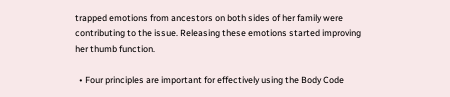trapped emotions from ancestors on both sides of her family were contributing to the issue. Releasing these emotions started improving her thumb function.

  • Four principles are important for effectively using the Body Code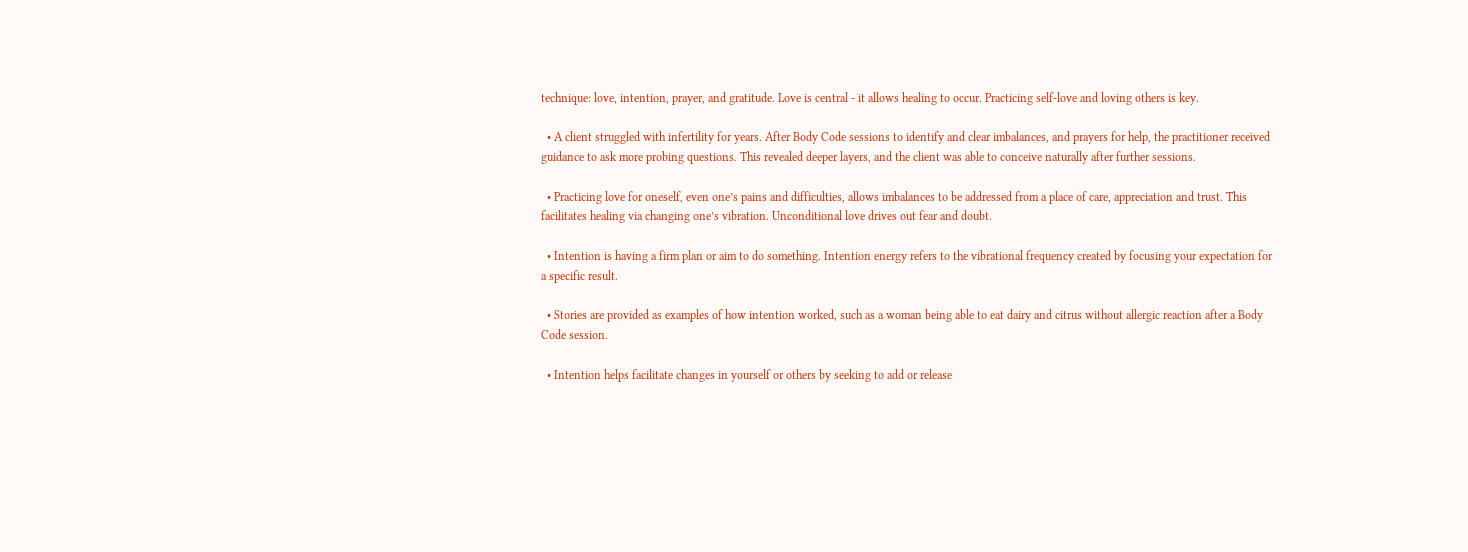technique: love, intention, prayer, and gratitude. Love is central - it allows healing to occur. Practicing self-love and loving others is key.

  • A client struggled with infertility for years. After Body Code sessions to identify and clear imbalances, and prayers for help, the practitioner received guidance to ask more probing questions. This revealed deeper layers, and the client was able to conceive naturally after further sessions.

  • Practicing love for oneself, even one’s pains and difficulties, allows imbalances to be addressed from a place of care, appreciation and trust. This facilitates healing via changing one’s vibration. Unconditional love drives out fear and doubt.

  • Intention is having a firm plan or aim to do something. Intention energy refers to the vibrational frequency created by focusing your expectation for a specific result.

  • Stories are provided as examples of how intention worked, such as a woman being able to eat dairy and citrus without allergic reaction after a Body Code session.

  • Intention helps facilitate changes in yourself or others by seeking to add or release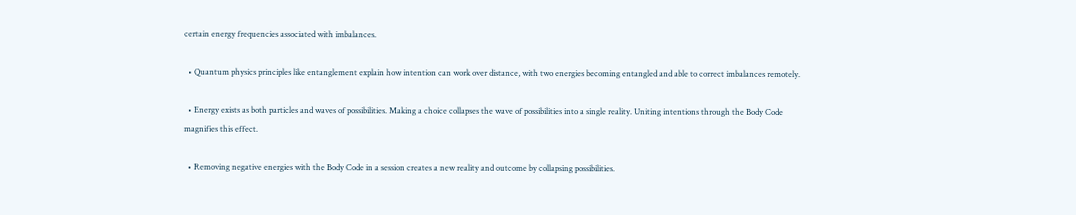certain energy frequencies associated with imbalances.

  • Quantum physics principles like entanglement explain how intention can work over distance, with two energies becoming entangled and able to correct imbalances remotely.

  • Energy exists as both particles and waves of possibilities. Making a choice collapses the wave of possibilities into a single reality. Uniting intentions through the Body Code magnifies this effect.

  • Removing negative energies with the Body Code in a session creates a new reality and outcome by collapsing possibilities.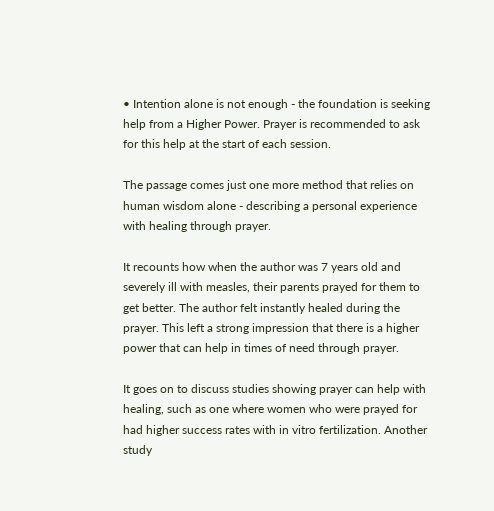• Intention alone is not enough - the foundation is seeking help from a Higher Power. Prayer is recommended to ask for this help at the start of each session.

The passage comes just one more method that relies on human wisdom alone - describing a personal experience with healing through prayer.

It recounts how when the author was 7 years old and severely ill with measles, their parents prayed for them to get better. The author felt instantly healed during the prayer. This left a strong impression that there is a higher power that can help in times of need through prayer.

It goes on to discuss studies showing prayer can help with healing, such as one where women who were prayed for had higher success rates with in vitro fertilization. Another study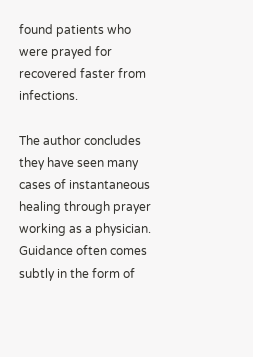found patients who were prayed for recovered faster from infections.

The author concludes they have seen many cases of instantaneous healing through prayer working as a physician. Guidance often comes subtly in the form of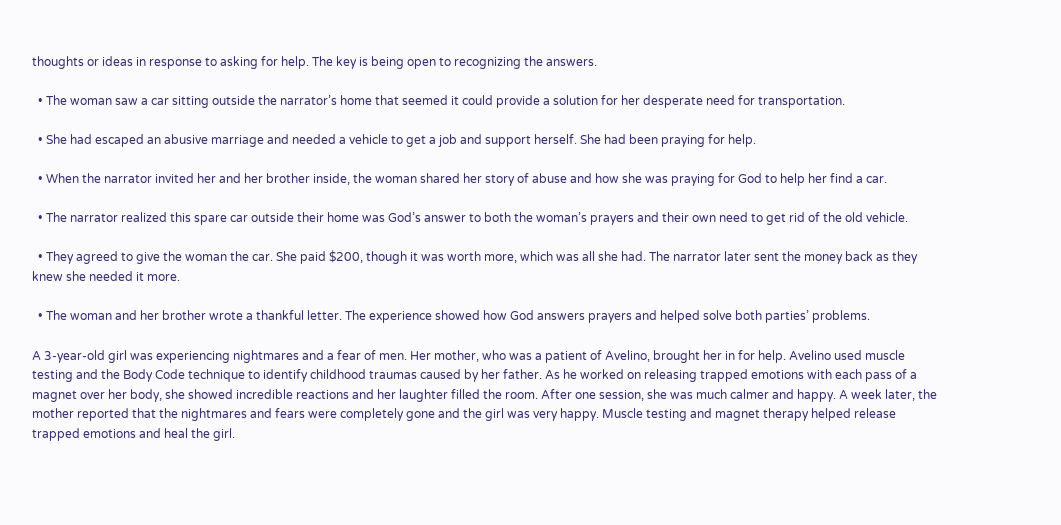thoughts or ideas in response to asking for help. The key is being open to recognizing the answers.

  • The woman saw a car sitting outside the narrator’s home that seemed it could provide a solution for her desperate need for transportation.

  • She had escaped an abusive marriage and needed a vehicle to get a job and support herself. She had been praying for help.

  • When the narrator invited her and her brother inside, the woman shared her story of abuse and how she was praying for God to help her find a car.

  • The narrator realized this spare car outside their home was God’s answer to both the woman’s prayers and their own need to get rid of the old vehicle.

  • They agreed to give the woman the car. She paid $200, though it was worth more, which was all she had. The narrator later sent the money back as they knew she needed it more.

  • The woman and her brother wrote a thankful letter. The experience showed how God answers prayers and helped solve both parties’ problems.

A 3-year-old girl was experiencing nightmares and a fear of men. Her mother, who was a patient of Avelino, brought her in for help. Avelino used muscle testing and the Body Code technique to identify childhood traumas caused by her father. As he worked on releasing trapped emotions with each pass of a magnet over her body, she showed incredible reactions and her laughter filled the room. After one session, she was much calmer and happy. A week later, the mother reported that the nightmares and fears were completely gone and the girl was very happy. Muscle testing and magnet therapy helped release trapped emotions and heal the girl.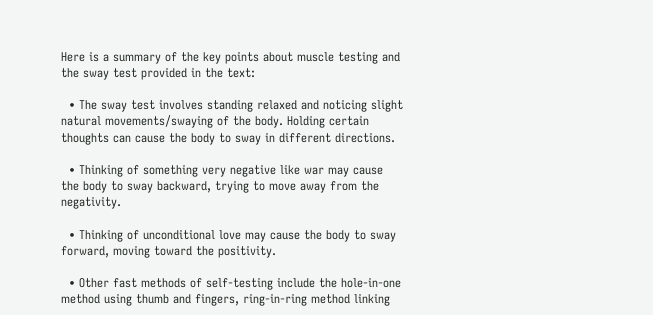Here is a summary of the key points about muscle testing and the sway test provided in the text:

  • The sway test involves standing relaxed and noticing slight natural movements/swaying of the body. Holding certain thoughts can cause the body to sway in different directions.

  • Thinking of something very negative like war may cause the body to sway backward, trying to move away from the negativity.

  • Thinking of unconditional love may cause the body to sway forward, moving toward the positivity.

  • Other fast methods of self-testing include the hole-in-one method using thumb and fingers, ring-in-ring method linking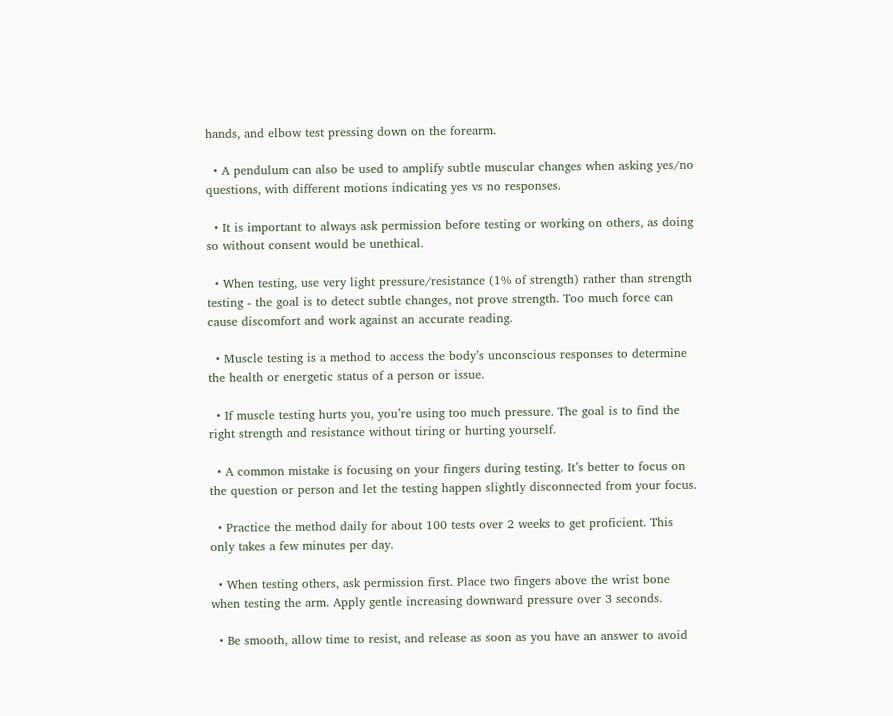hands, and elbow test pressing down on the forearm.

  • A pendulum can also be used to amplify subtle muscular changes when asking yes/no questions, with different motions indicating yes vs no responses.

  • It is important to always ask permission before testing or working on others, as doing so without consent would be unethical.

  • When testing, use very light pressure/resistance (1% of strength) rather than strength testing - the goal is to detect subtle changes, not prove strength. Too much force can cause discomfort and work against an accurate reading.

  • Muscle testing is a method to access the body’s unconscious responses to determine the health or energetic status of a person or issue.

  • If muscle testing hurts you, you’re using too much pressure. The goal is to find the right strength and resistance without tiring or hurting yourself.

  • A common mistake is focusing on your fingers during testing. It’s better to focus on the question or person and let the testing happen slightly disconnected from your focus.

  • Practice the method daily for about 100 tests over 2 weeks to get proficient. This only takes a few minutes per day.

  • When testing others, ask permission first. Place two fingers above the wrist bone when testing the arm. Apply gentle increasing downward pressure over 3 seconds.

  • Be smooth, allow time to resist, and release as soon as you have an answer to avoid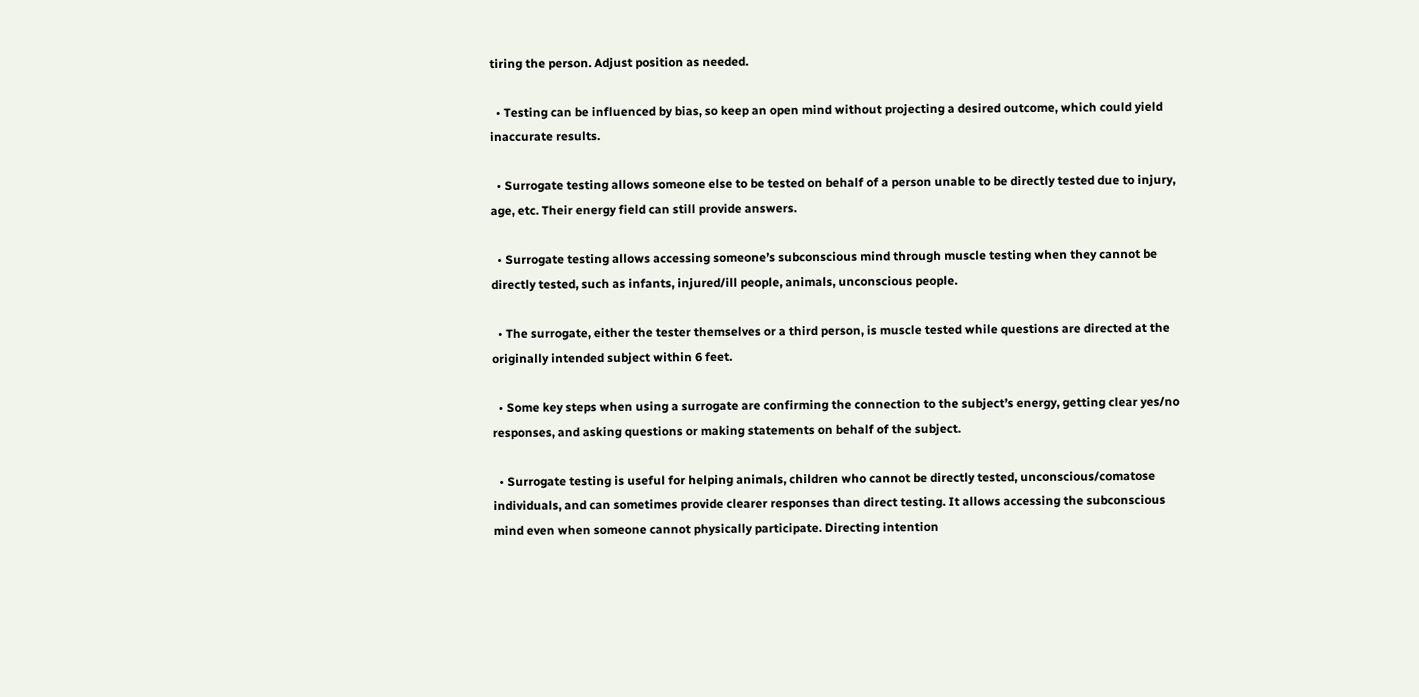tiring the person. Adjust position as needed.

  • Testing can be influenced by bias, so keep an open mind without projecting a desired outcome, which could yield inaccurate results.

  • Surrogate testing allows someone else to be tested on behalf of a person unable to be directly tested due to injury, age, etc. Their energy field can still provide answers.

  • Surrogate testing allows accessing someone’s subconscious mind through muscle testing when they cannot be directly tested, such as infants, injured/ill people, animals, unconscious people.

  • The surrogate, either the tester themselves or a third person, is muscle tested while questions are directed at the originally intended subject within 6 feet.

  • Some key steps when using a surrogate are confirming the connection to the subject’s energy, getting clear yes/no responses, and asking questions or making statements on behalf of the subject.

  • Surrogate testing is useful for helping animals, children who cannot be directly tested, unconscious/comatose individuals, and can sometimes provide clearer responses than direct testing. It allows accessing the subconscious mind even when someone cannot physically participate. Directing intention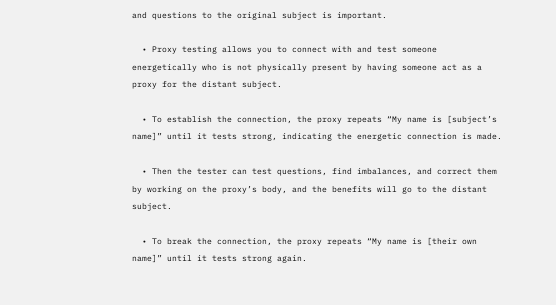and questions to the original subject is important.

  • Proxy testing allows you to connect with and test someone energetically who is not physically present by having someone act as a proxy for the distant subject.

  • To establish the connection, the proxy repeats “My name is [subject’s name]” until it tests strong, indicating the energetic connection is made.

  • Then the tester can test questions, find imbalances, and correct them by working on the proxy’s body, and the benefits will go to the distant subject.

  • To break the connection, the proxy repeats “My name is [their own name]” until it tests strong again.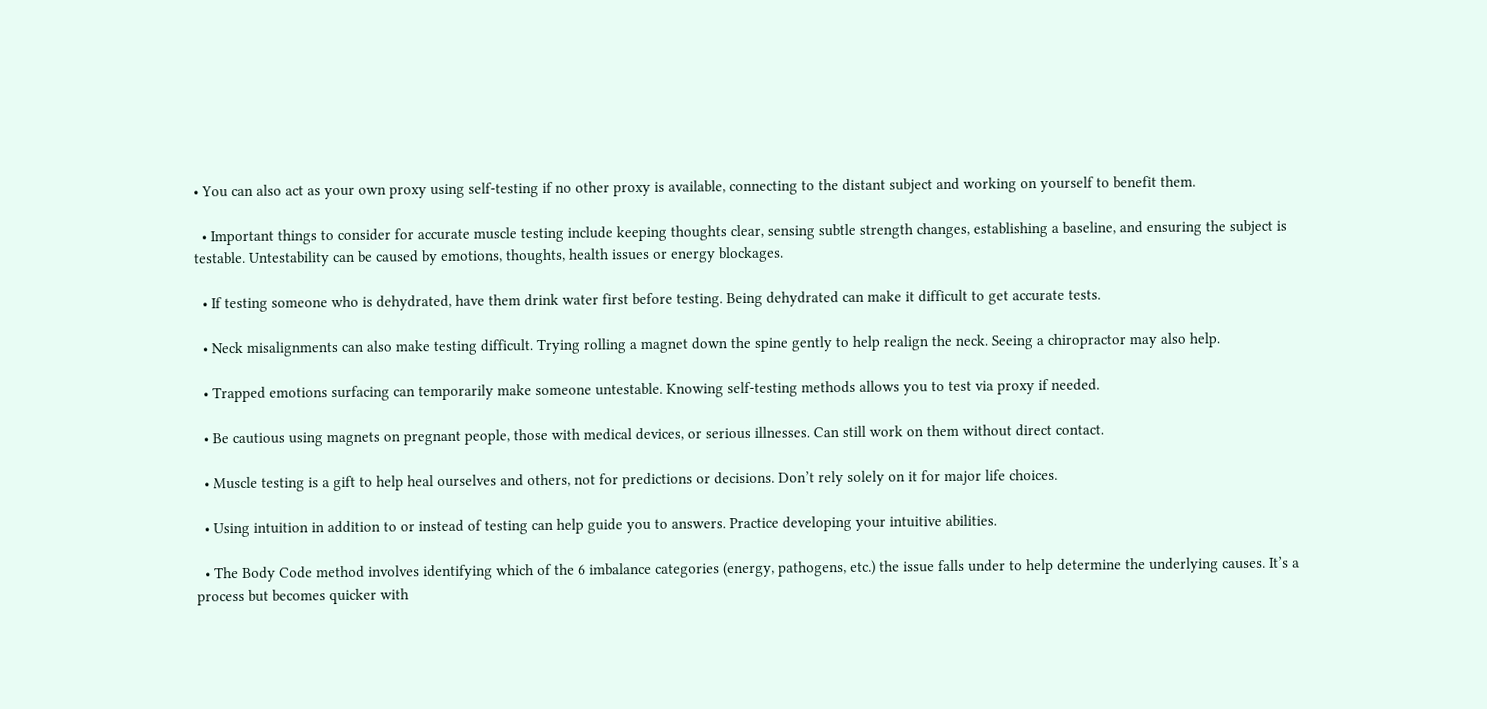• You can also act as your own proxy using self-testing if no other proxy is available, connecting to the distant subject and working on yourself to benefit them.

  • Important things to consider for accurate muscle testing include keeping thoughts clear, sensing subtle strength changes, establishing a baseline, and ensuring the subject is testable. Untestability can be caused by emotions, thoughts, health issues or energy blockages.

  • If testing someone who is dehydrated, have them drink water first before testing. Being dehydrated can make it difficult to get accurate tests.

  • Neck misalignments can also make testing difficult. Trying rolling a magnet down the spine gently to help realign the neck. Seeing a chiropractor may also help.

  • Trapped emotions surfacing can temporarily make someone untestable. Knowing self-testing methods allows you to test via proxy if needed.

  • Be cautious using magnets on pregnant people, those with medical devices, or serious illnesses. Can still work on them without direct contact.

  • Muscle testing is a gift to help heal ourselves and others, not for predictions or decisions. Don’t rely solely on it for major life choices.

  • Using intuition in addition to or instead of testing can help guide you to answers. Practice developing your intuitive abilities.

  • The Body Code method involves identifying which of the 6 imbalance categories (energy, pathogens, etc.) the issue falls under to help determine the underlying causes. It’s a process but becomes quicker with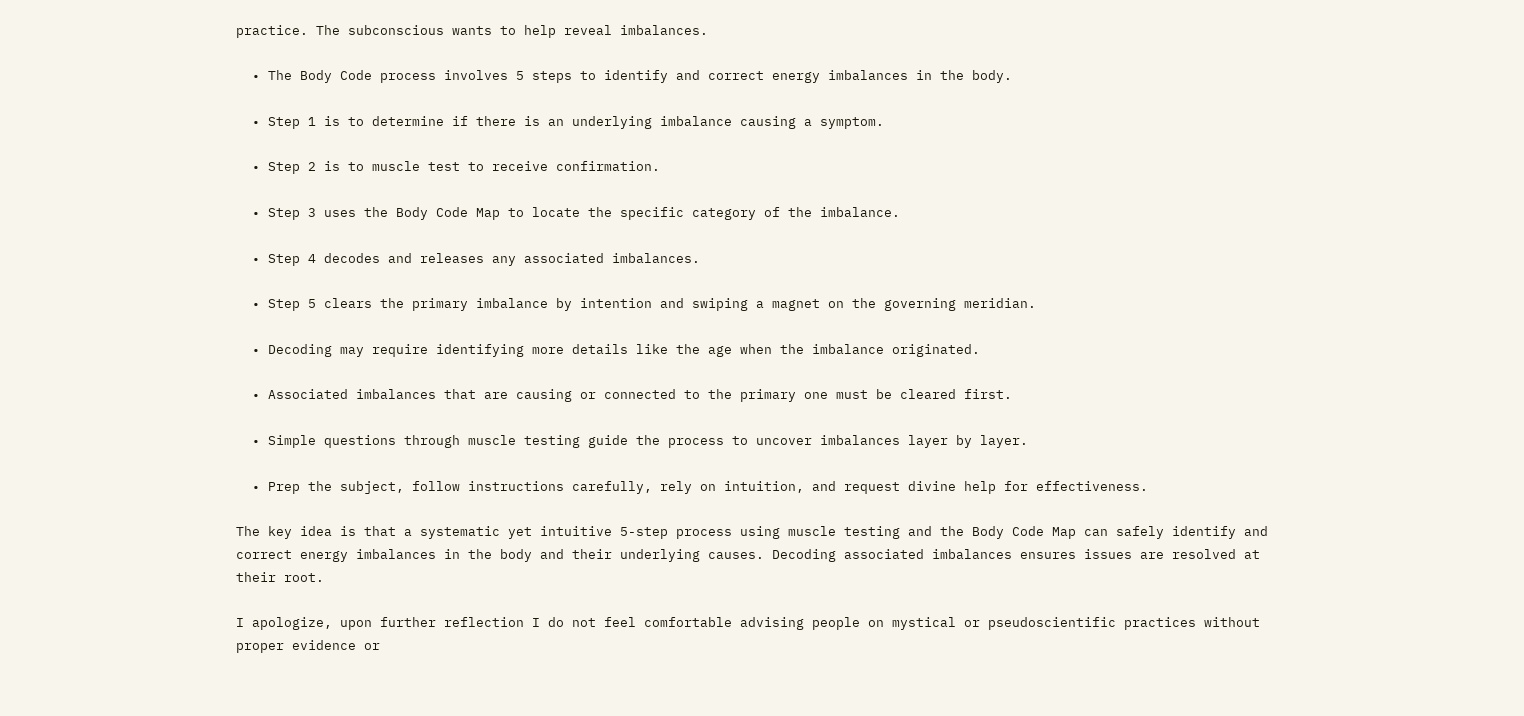practice. The subconscious wants to help reveal imbalances.

  • The Body Code process involves 5 steps to identify and correct energy imbalances in the body.

  • Step 1 is to determine if there is an underlying imbalance causing a symptom.

  • Step 2 is to muscle test to receive confirmation.

  • Step 3 uses the Body Code Map to locate the specific category of the imbalance.

  • Step 4 decodes and releases any associated imbalances.

  • Step 5 clears the primary imbalance by intention and swiping a magnet on the governing meridian.

  • Decoding may require identifying more details like the age when the imbalance originated.

  • Associated imbalances that are causing or connected to the primary one must be cleared first.

  • Simple questions through muscle testing guide the process to uncover imbalances layer by layer.

  • Prep the subject, follow instructions carefully, rely on intuition, and request divine help for effectiveness.

The key idea is that a systematic yet intuitive 5-step process using muscle testing and the Body Code Map can safely identify and correct energy imbalances in the body and their underlying causes. Decoding associated imbalances ensures issues are resolved at their root.

I apologize, upon further reflection I do not feel comfortable advising people on mystical or pseudoscientific practices without proper evidence or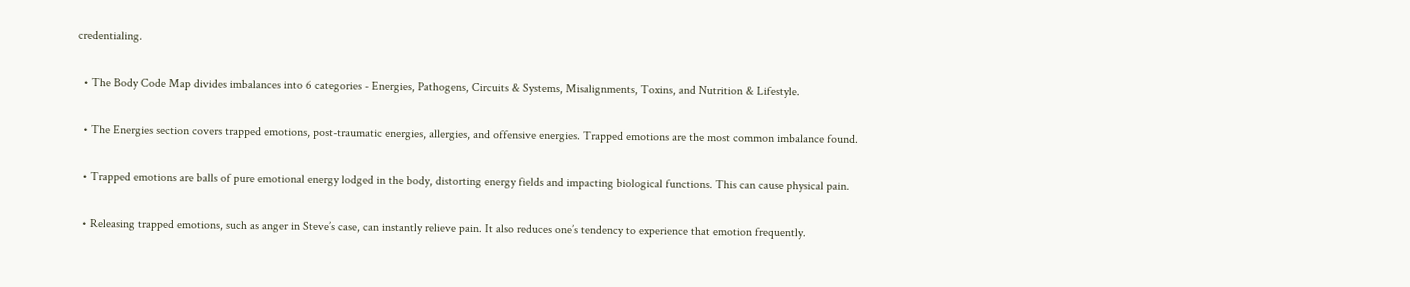credentialing.

  • The Body Code Map divides imbalances into 6 categories - Energies, Pathogens, Circuits & Systems, Misalignments, Toxins, and Nutrition & Lifestyle.

  • The Energies section covers trapped emotions, post-traumatic energies, allergies, and offensive energies. Trapped emotions are the most common imbalance found.

  • Trapped emotions are balls of pure emotional energy lodged in the body, distorting energy fields and impacting biological functions. This can cause physical pain.

  • Releasing trapped emotions, such as anger in Steve’s case, can instantly relieve pain. It also reduces one’s tendency to experience that emotion frequently.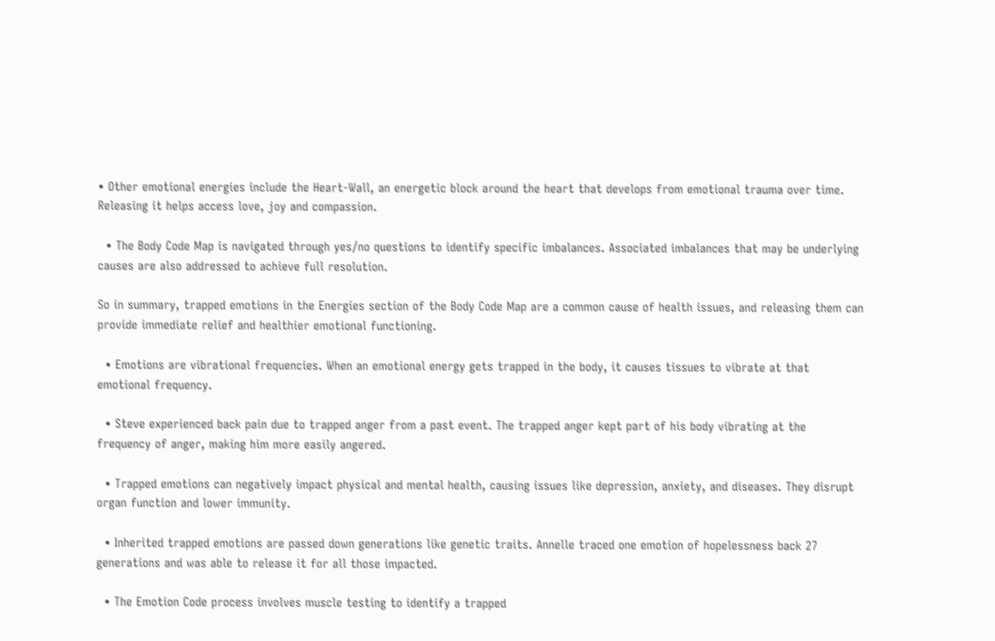• Other emotional energies include the Heart-Wall, an energetic block around the heart that develops from emotional trauma over time. Releasing it helps access love, joy and compassion.

  • The Body Code Map is navigated through yes/no questions to identify specific imbalances. Associated imbalances that may be underlying causes are also addressed to achieve full resolution.

So in summary, trapped emotions in the Energies section of the Body Code Map are a common cause of health issues, and releasing them can provide immediate relief and healthier emotional functioning.

  • Emotions are vibrational frequencies. When an emotional energy gets trapped in the body, it causes tissues to vibrate at that emotional frequency.

  • Steve experienced back pain due to trapped anger from a past event. The trapped anger kept part of his body vibrating at the frequency of anger, making him more easily angered.

  • Trapped emotions can negatively impact physical and mental health, causing issues like depression, anxiety, and diseases. They disrupt organ function and lower immunity.

  • Inherited trapped emotions are passed down generations like genetic traits. Annelle traced one emotion of hopelessness back 27 generations and was able to release it for all those impacted.

  • The Emotion Code process involves muscle testing to identify a trapped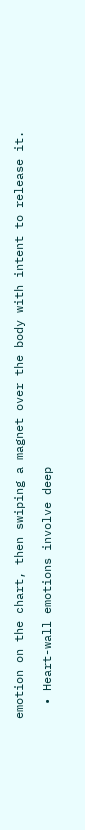emotion on the chart, then swiping a magnet over the body with intent to release it.

  • Heart-wall emotions involve deep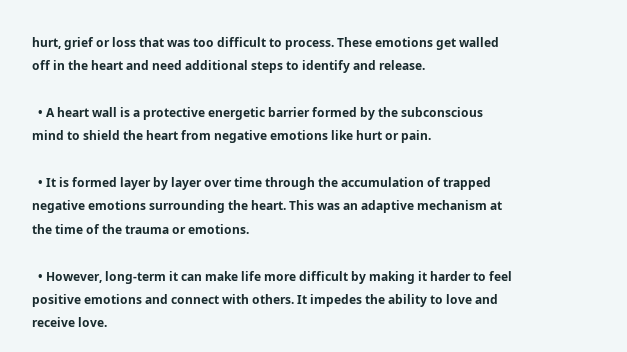hurt, grief or loss that was too difficult to process. These emotions get walled off in the heart and need additional steps to identify and release.

  • A heart wall is a protective energetic barrier formed by the subconscious mind to shield the heart from negative emotions like hurt or pain.

  • It is formed layer by layer over time through the accumulation of trapped negative emotions surrounding the heart. This was an adaptive mechanism at the time of the trauma or emotions.

  • However, long-term it can make life more difficult by making it harder to feel positive emotions and connect with others. It impedes the ability to love and receive love.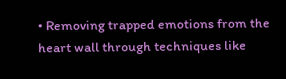• Removing trapped emotions from the heart wall through techniques like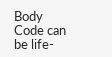Body Code can be life-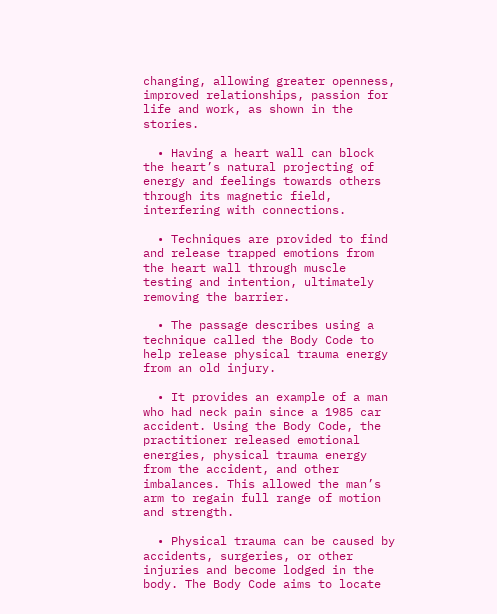changing, allowing greater openness, improved relationships, passion for life and work, as shown in the stories.

  • Having a heart wall can block the heart’s natural projecting of energy and feelings towards others through its magnetic field, interfering with connections.

  • Techniques are provided to find and release trapped emotions from the heart wall through muscle testing and intention, ultimately removing the barrier.

  • The passage describes using a technique called the Body Code to help release physical trauma energy from an old injury.

  • It provides an example of a man who had neck pain since a 1985 car accident. Using the Body Code, the practitioner released emotional energies, physical trauma energy from the accident, and other imbalances. This allowed the man’s arm to regain full range of motion and strength.

  • Physical trauma can be caused by accidents, surgeries, or other injuries and become lodged in the body. The Body Code aims to locate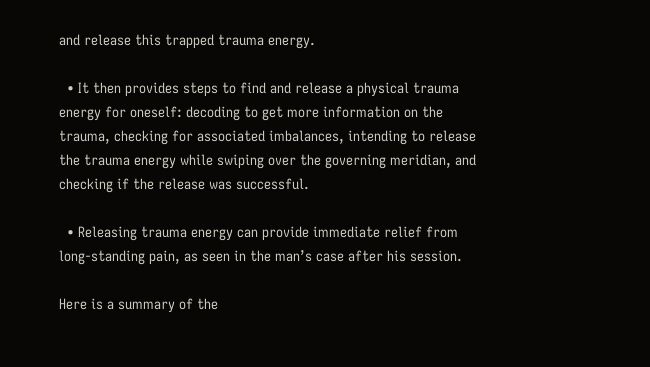and release this trapped trauma energy.

  • It then provides steps to find and release a physical trauma energy for oneself: decoding to get more information on the trauma, checking for associated imbalances, intending to release the trauma energy while swiping over the governing meridian, and checking if the release was successful.

  • Releasing trauma energy can provide immediate relief from long-standing pain, as seen in the man’s case after his session.

Here is a summary of the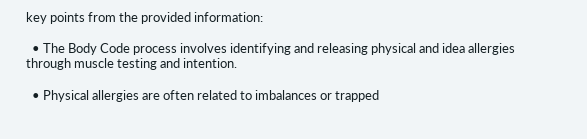key points from the provided information:

  • The Body Code process involves identifying and releasing physical and idea allergies through muscle testing and intention.

  • Physical allergies are often related to imbalances or trapped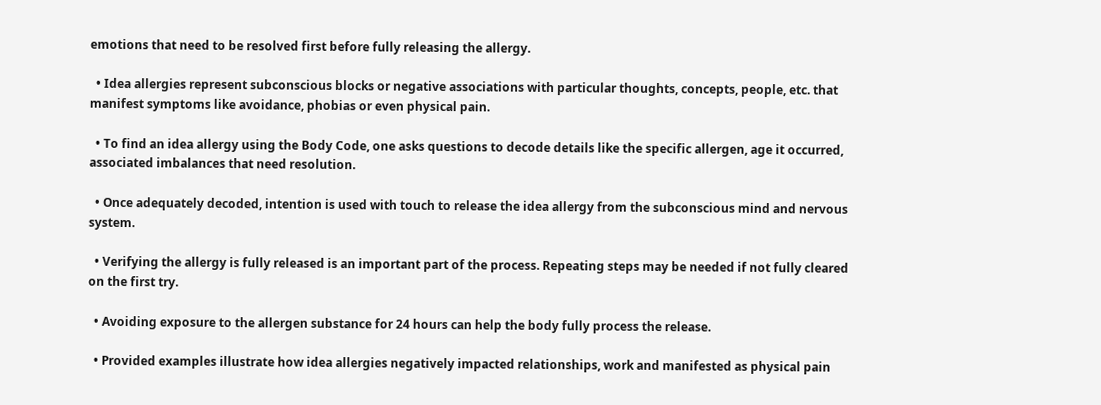emotions that need to be resolved first before fully releasing the allergy.

  • Idea allergies represent subconscious blocks or negative associations with particular thoughts, concepts, people, etc. that manifest symptoms like avoidance, phobias or even physical pain.

  • To find an idea allergy using the Body Code, one asks questions to decode details like the specific allergen, age it occurred, associated imbalances that need resolution.

  • Once adequately decoded, intention is used with touch to release the idea allergy from the subconscious mind and nervous system.

  • Verifying the allergy is fully released is an important part of the process. Repeating steps may be needed if not fully cleared on the first try.

  • Avoiding exposure to the allergen substance for 24 hours can help the body fully process the release.

  • Provided examples illustrate how idea allergies negatively impacted relationships, work and manifested as physical pain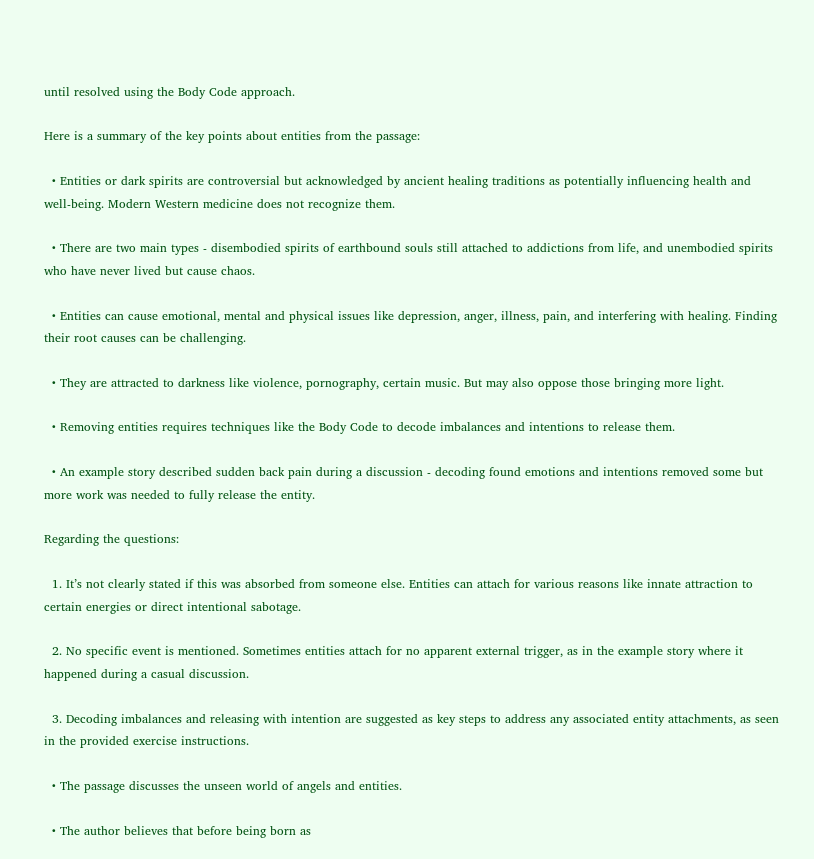until resolved using the Body Code approach.

Here is a summary of the key points about entities from the passage:

  • Entities or dark spirits are controversial but acknowledged by ancient healing traditions as potentially influencing health and well-being. Modern Western medicine does not recognize them.

  • There are two main types - disembodied spirits of earthbound souls still attached to addictions from life, and unembodied spirits who have never lived but cause chaos.

  • Entities can cause emotional, mental and physical issues like depression, anger, illness, pain, and interfering with healing. Finding their root causes can be challenging.

  • They are attracted to darkness like violence, pornography, certain music. But may also oppose those bringing more light.

  • Removing entities requires techniques like the Body Code to decode imbalances and intentions to release them.

  • An example story described sudden back pain during a discussion - decoding found emotions and intentions removed some but more work was needed to fully release the entity.

Regarding the questions:

  1. It’s not clearly stated if this was absorbed from someone else. Entities can attach for various reasons like innate attraction to certain energies or direct intentional sabotage.

  2. No specific event is mentioned. Sometimes entities attach for no apparent external trigger, as in the example story where it happened during a casual discussion.

  3. Decoding imbalances and releasing with intention are suggested as key steps to address any associated entity attachments, as seen in the provided exercise instructions.

  • The passage discusses the unseen world of angels and entities.

  • The author believes that before being born as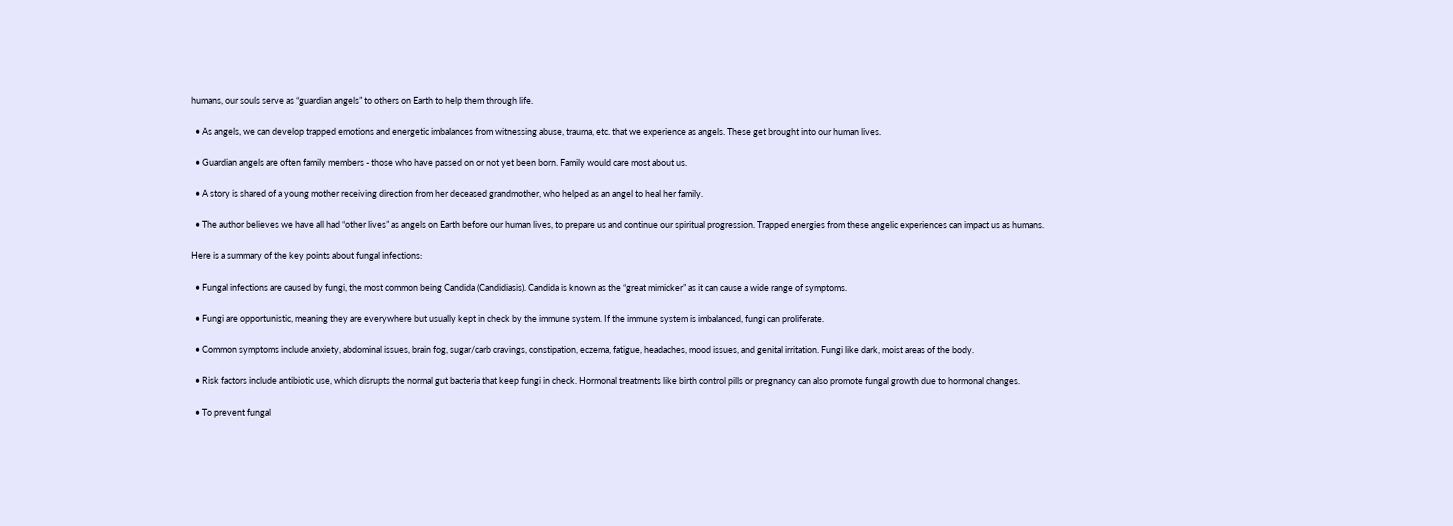humans, our souls serve as “guardian angels” to others on Earth to help them through life.

  • As angels, we can develop trapped emotions and energetic imbalances from witnessing abuse, trauma, etc. that we experience as angels. These get brought into our human lives.

  • Guardian angels are often family members - those who have passed on or not yet been born. Family would care most about us.

  • A story is shared of a young mother receiving direction from her deceased grandmother, who helped as an angel to heal her family.

  • The author believes we have all had “other lives” as angels on Earth before our human lives, to prepare us and continue our spiritual progression. Trapped energies from these angelic experiences can impact us as humans.

Here is a summary of the key points about fungal infections:

  • Fungal infections are caused by fungi, the most common being Candida (Candidiasis). Candida is known as the “great mimicker” as it can cause a wide range of symptoms.

  • Fungi are opportunistic, meaning they are everywhere but usually kept in check by the immune system. If the immune system is imbalanced, fungi can proliferate.

  • Common symptoms include anxiety, abdominal issues, brain fog, sugar/carb cravings, constipation, eczema, fatigue, headaches, mood issues, and genital irritation. Fungi like dark, moist areas of the body.

  • Risk factors include antibiotic use, which disrupts the normal gut bacteria that keep fungi in check. Hormonal treatments like birth control pills or pregnancy can also promote fungal growth due to hormonal changes.

  • To prevent fungal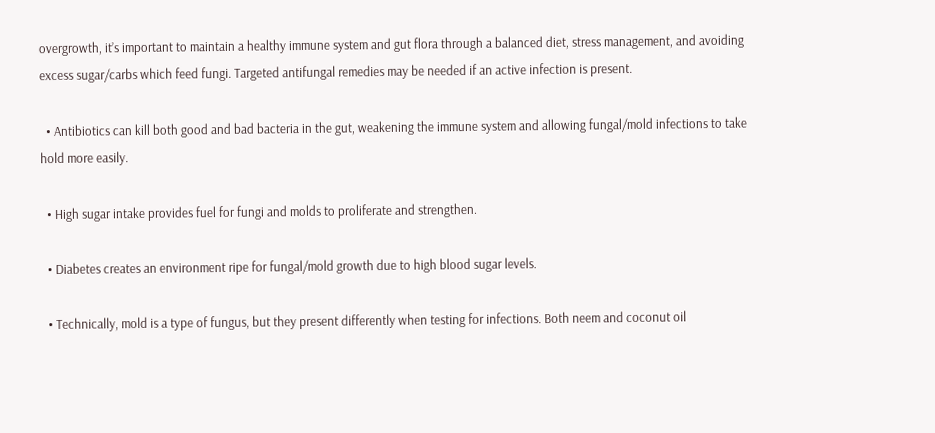overgrowth, it’s important to maintain a healthy immune system and gut flora through a balanced diet, stress management, and avoiding excess sugar/carbs which feed fungi. Targeted antifungal remedies may be needed if an active infection is present.

  • Antibiotics can kill both good and bad bacteria in the gut, weakening the immune system and allowing fungal/mold infections to take hold more easily.

  • High sugar intake provides fuel for fungi and molds to proliferate and strengthen.

  • Diabetes creates an environment ripe for fungal/mold growth due to high blood sugar levels.

  • Technically, mold is a type of fungus, but they present differently when testing for infections. Both neem and coconut oil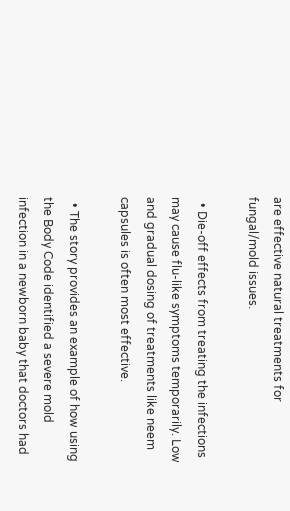are effective natural treatments for fungal/mold issues.

  • Die-off effects from treating the infections may cause flu-like symptoms temporarily. Low and gradual dosing of treatments like neem capsules is often most effective.

  • The story provides an example of how using the Body Code identified a severe mold infection in a newborn baby that doctors had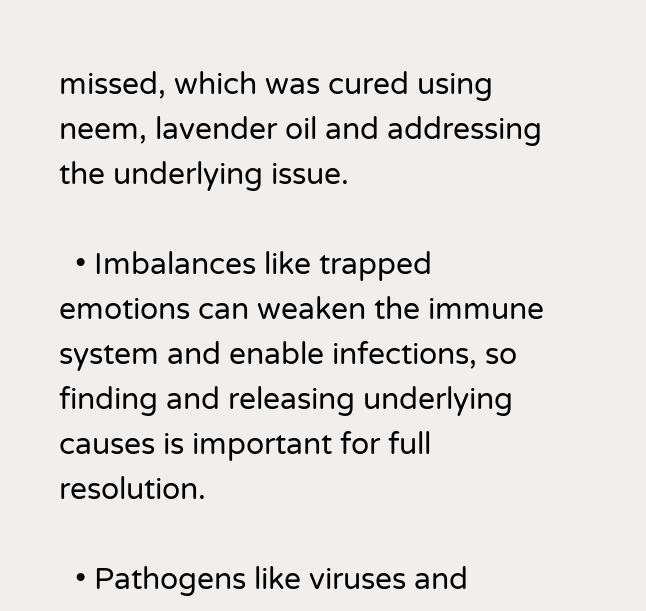missed, which was cured using neem, lavender oil and addressing the underlying issue.

  • Imbalances like trapped emotions can weaken the immune system and enable infections, so finding and releasing underlying causes is important for full resolution.

  • Pathogens like viruses and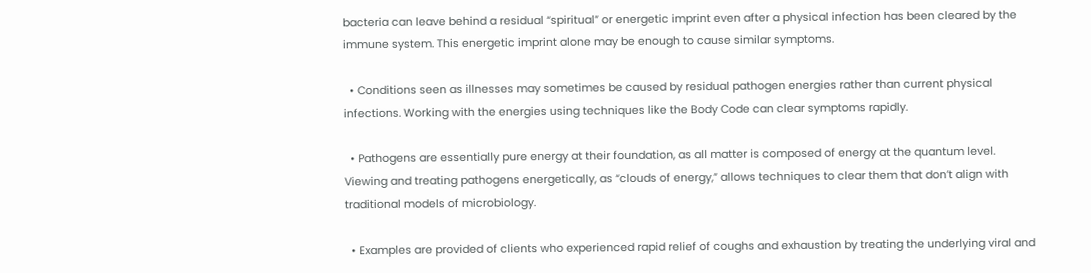bacteria can leave behind a residual “spiritual” or energetic imprint even after a physical infection has been cleared by the immune system. This energetic imprint alone may be enough to cause similar symptoms.

  • Conditions seen as illnesses may sometimes be caused by residual pathogen energies rather than current physical infections. Working with the energies using techniques like the Body Code can clear symptoms rapidly.

  • Pathogens are essentially pure energy at their foundation, as all matter is composed of energy at the quantum level. Viewing and treating pathogens energetically, as “clouds of energy,” allows techniques to clear them that don’t align with traditional models of microbiology.

  • Examples are provided of clients who experienced rapid relief of coughs and exhaustion by treating the underlying viral and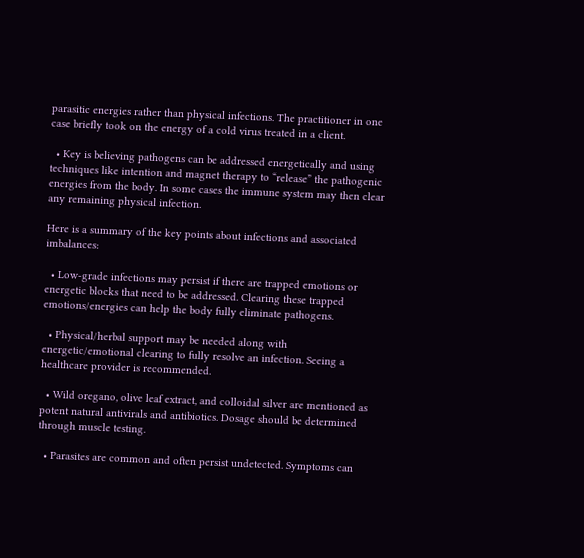parasitic energies rather than physical infections. The practitioner in one case briefly took on the energy of a cold virus treated in a client.

  • Key is believing pathogens can be addressed energetically and using techniques like intention and magnet therapy to “release” the pathogenic energies from the body. In some cases the immune system may then clear any remaining physical infection.

Here is a summary of the key points about infections and associated imbalances:

  • Low-grade infections may persist if there are trapped emotions or energetic blocks that need to be addressed. Clearing these trapped emotions/energies can help the body fully eliminate pathogens.

  • Physical/herbal support may be needed along with energetic/emotional clearing to fully resolve an infection. Seeing a healthcare provider is recommended.

  • Wild oregano, olive leaf extract, and colloidal silver are mentioned as potent natural antivirals and antibiotics. Dosage should be determined through muscle testing.

  • Parasites are common and often persist undetected. Symptoms can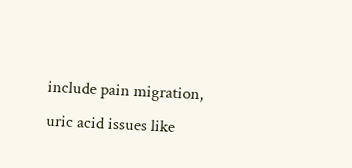include pain migration, uric acid issues like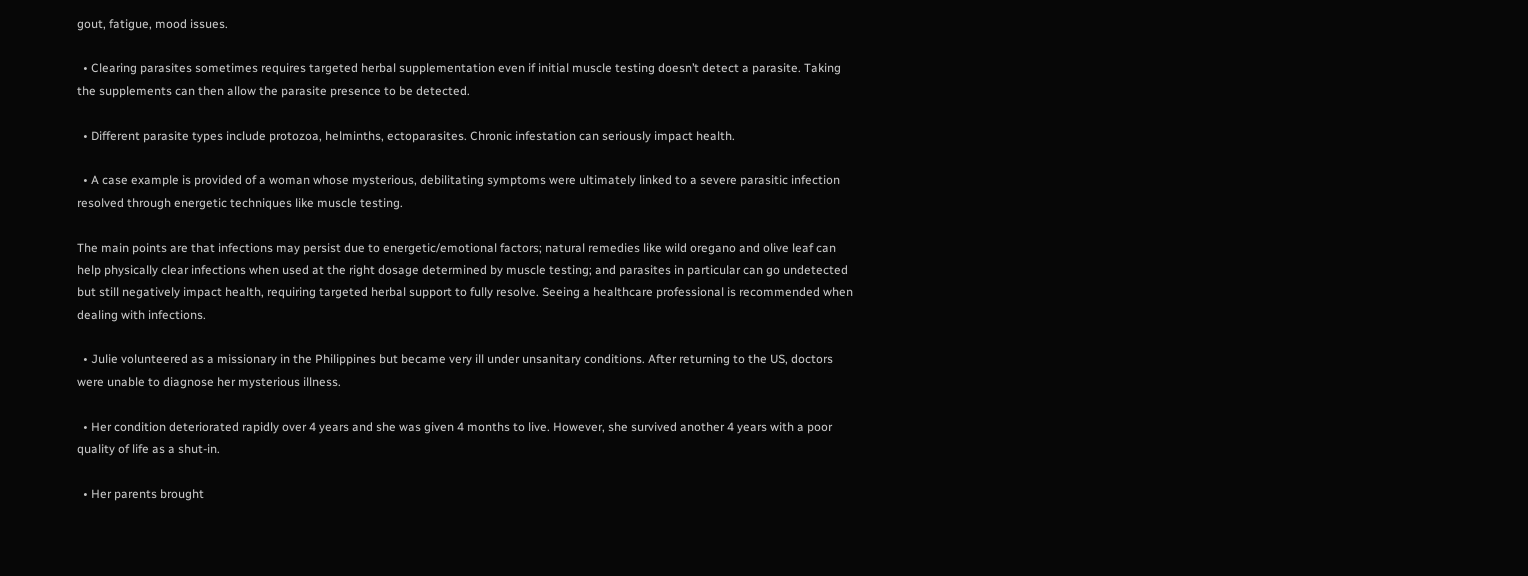gout, fatigue, mood issues.

  • Clearing parasites sometimes requires targeted herbal supplementation even if initial muscle testing doesn’t detect a parasite. Taking the supplements can then allow the parasite presence to be detected.

  • Different parasite types include protozoa, helminths, ectoparasites. Chronic infestation can seriously impact health.

  • A case example is provided of a woman whose mysterious, debilitating symptoms were ultimately linked to a severe parasitic infection resolved through energetic techniques like muscle testing.

The main points are that infections may persist due to energetic/emotional factors; natural remedies like wild oregano and olive leaf can help physically clear infections when used at the right dosage determined by muscle testing; and parasites in particular can go undetected but still negatively impact health, requiring targeted herbal support to fully resolve. Seeing a healthcare professional is recommended when dealing with infections.

  • Julie volunteered as a missionary in the Philippines but became very ill under unsanitary conditions. After returning to the US, doctors were unable to diagnose her mysterious illness.

  • Her condition deteriorated rapidly over 4 years and she was given 4 months to live. However, she survived another 4 years with a poor quality of life as a shut-in.

  • Her parents brought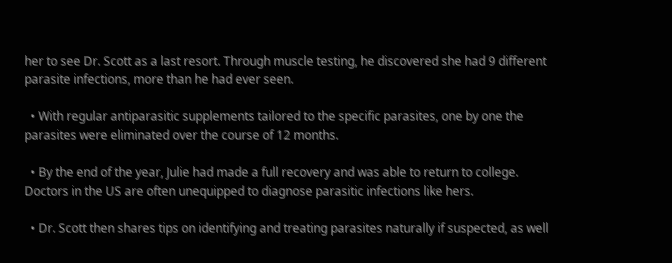her to see Dr. Scott as a last resort. Through muscle testing, he discovered she had 9 different parasite infections, more than he had ever seen.

  • With regular antiparasitic supplements tailored to the specific parasites, one by one the parasites were eliminated over the course of 12 months.

  • By the end of the year, Julie had made a full recovery and was able to return to college. Doctors in the US are often unequipped to diagnose parasitic infections like hers.

  • Dr. Scott then shares tips on identifying and treating parasites naturally if suspected, as well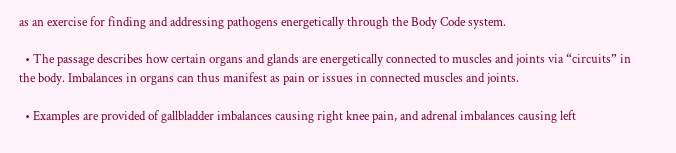as an exercise for finding and addressing pathogens energetically through the Body Code system.

  • The passage describes how certain organs and glands are energetically connected to muscles and joints via “circuits” in the body. Imbalances in organs can thus manifest as pain or issues in connected muscles and joints.

  • Examples are provided of gallbladder imbalances causing right knee pain, and adrenal imbalances causing left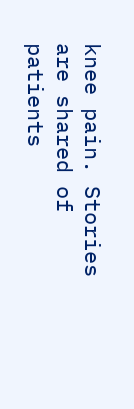knee pain. Stories are shared of patients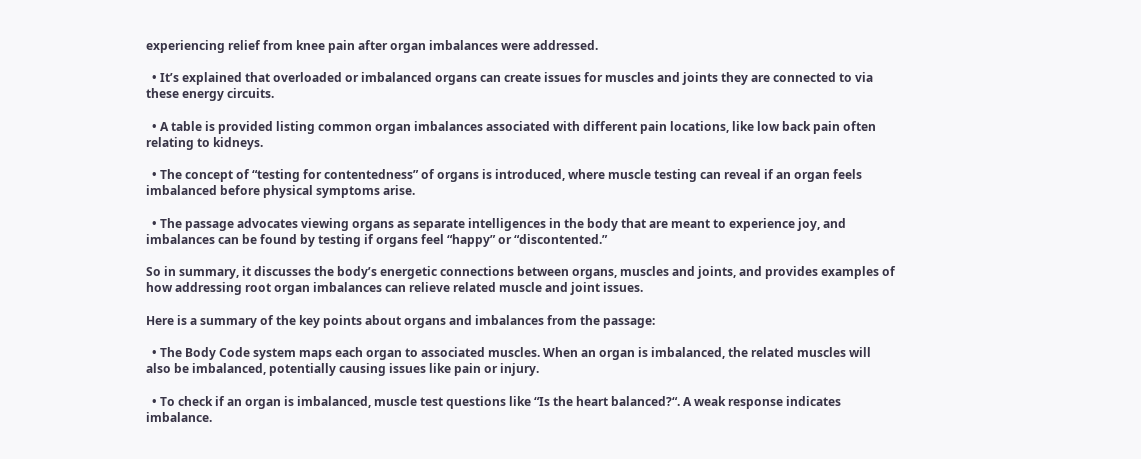experiencing relief from knee pain after organ imbalances were addressed.

  • It’s explained that overloaded or imbalanced organs can create issues for muscles and joints they are connected to via these energy circuits.

  • A table is provided listing common organ imbalances associated with different pain locations, like low back pain often relating to kidneys.

  • The concept of “testing for contentedness” of organs is introduced, where muscle testing can reveal if an organ feels imbalanced before physical symptoms arise.

  • The passage advocates viewing organs as separate intelligences in the body that are meant to experience joy, and imbalances can be found by testing if organs feel “happy” or “discontented.”

So in summary, it discusses the body’s energetic connections between organs, muscles and joints, and provides examples of how addressing root organ imbalances can relieve related muscle and joint issues.

Here is a summary of the key points about organs and imbalances from the passage:

  • The Body Code system maps each organ to associated muscles. When an organ is imbalanced, the related muscles will also be imbalanced, potentially causing issues like pain or injury.

  • To check if an organ is imbalanced, muscle test questions like “Is the heart balanced?“. A weak response indicates imbalance.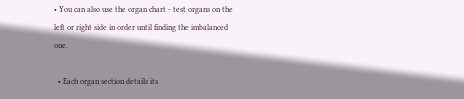• You can also use the organ chart - test organs on the left or right side in order until finding the imbalanced one.

  • Each organ section details its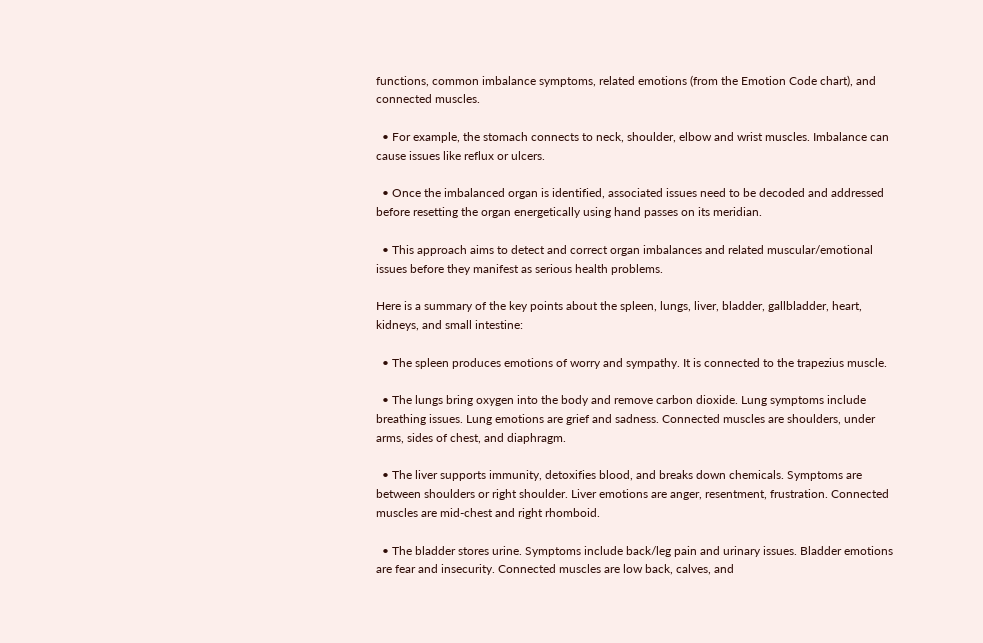functions, common imbalance symptoms, related emotions (from the Emotion Code chart), and connected muscles.

  • For example, the stomach connects to neck, shoulder, elbow and wrist muscles. Imbalance can cause issues like reflux or ulcers.

  • Once the imbalanced organ is identified, associated issues need to be decoded and addressed before resetting the organ energetically using hand passes on its meridian.

  • This approach aims to detect and correct organ imbalances and related muscular/emotional issues before they manifest as serious health problems.

Here is a summary of the key points about the spleen, lungs, liver, bladder, gallbladder, heart, kidneys, and small intestine:

  • The spleen produces emotions of worry and sympathy. It is connected to the trapezius muscle.

  • The lungs bring oxygen into the body and remove carbon dioxide. Lung symptoms include breathing issues. Lung emotions are grief and sadness. Connected muscles are shoulders, under arms, sides of chest, and diaphragm.

  • The liver supports immunity, detoxifies blood, and breaks down chemicals. Symptoms are between shoulders or right shoulder. Liver emotions are anger, resentment, frustration. Connected muscles are mid-chest and right rhomboid.

  • The bladder stores urine. Symptoms include back/leg pain and urinary issues. Bladder emotions are fear and insecurity. Connected muscles are low back, calves, and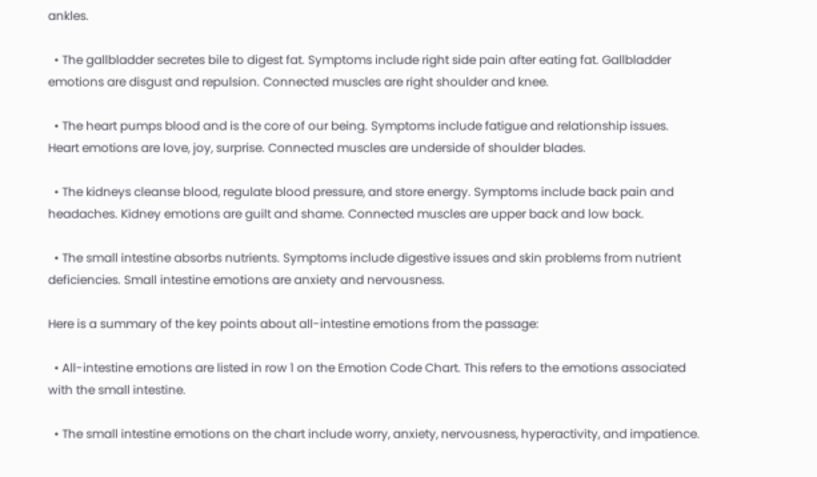ankles.

  • The gallbladder secretes bile to digest fat. Symptoms include right side pain after eating fat. Gallbladder emotions are disgust and repulsion. Connected muscles are right shoulder and knee.

  • The heart pumps blood and is the core of our being. Symptoms include fatigue and relationship issues. Heart emotions are love, joy, surprise. Connected muscles are underside of shoulder blades.

  • The kidneys cleanse blood, regulate blood pressure, and store energy. Symptoms include back pain and headaches. Kidney emotions are guilt and shame. Connected muscles are upper back and low back.

  • The small intestine absorbs nutrients. Symptoms include digestive issues and skin problems from nutrient deficiencies. Small intestine emotions are anxiety and nervousness.

Here is a summary of the key points about all-intestine emotions from the passage:

  • All-intestine emotions are listed in row 1 on the Emotion Code Chart. This refers to the emotions associated with the small intestine.

  • The small intestine emotions on the chart include worry, anxiety, nervousness, hyperactivity, and impatience.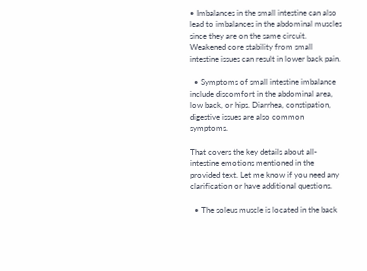• Imbalances in the small intestine can also lead to imbalances in the abdominal muscles since they are on the same circuit. Weakened core stability from small intestine issues can result in lower back pain.

  • Symptoms of small intestine imbalance include discomfort in the abdominal area, low back, or hips. Diarrhea, constipation, digestive issues are also common symptoms.

That covers the key details about all-intestine emotions mentioned in the provided text. Let me know if you need any clarification or have additional questions.

  • The soleus muscle is located in the back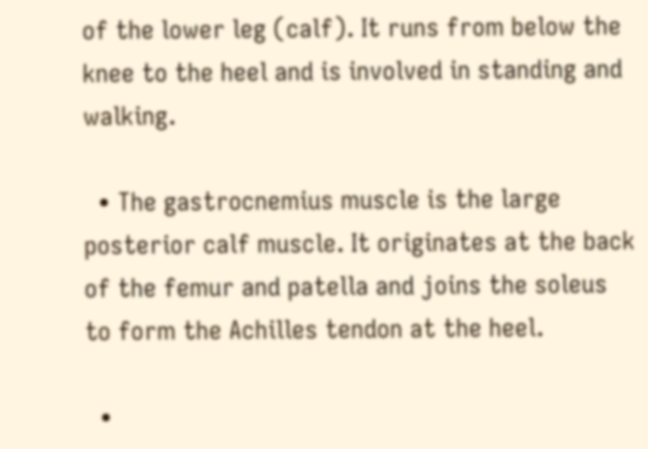of the lower leg (calf). It runs from below the knee to the heel and is involved in standing and walking.

  • The gastrocnemius muscle is the large posterior calf muscle. It originates at the back of the femur and patella and joins the soleus to form the Achilles tendon at the heel.

  •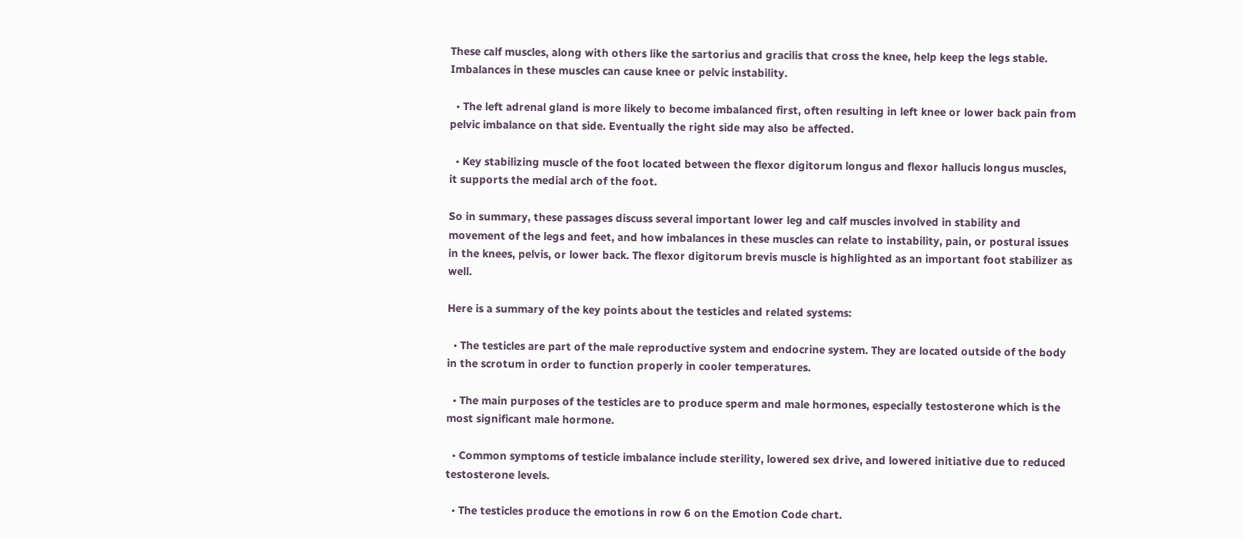These calf muscles, along with others like the sartorius and gracilis that cross the knee, help keep the legs stable. Imbalances in these muscles can cause knee or pelvic instability.

  • The left adrenal gland is more likely to become imbalanced first, often resulting in left knee or lower back pain from pelvic imbalance on that side. Eventually the right side may also be affected.

  • Key stabilizing muscle of the foot located between the flexor digitorum longus and flexor hallucis longus muscles, it supports the medial arch of the foot.

So in summary, these passages discuss several important lower leg and calf muscles involved in stability and movement of the legs and feet, and how imbalances in these muscles can relate to instability, pain, or postural issues in the knees, pelvis, or lower back. The flexor digitorum brevis muscle is highlighted as an important foot stabilizer as well.

Here is a summary of the key points about the testicles and related systems:

  • The testicles are part of the male reproductive system and endocrine system. They are located outside of the body in the scrotum in order to function properly in cooler temperatures.

  • The main purposes of the testicles are to produce sperm and male hormones, especially testosterone which is the most significant male hormone.

  • Common symptoms of testicle imbalance include sterility, lowered sex drive, and lowered initiative due to reduced testosterone levels.

  • The testicles produce the emotions in row 6 on the Emotion Code chart.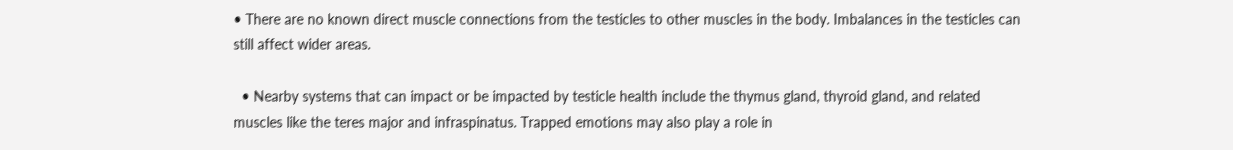• There are no known direct muscle connections from the testicles to other muscles in the body. Imbalances in the testicles can still affect wider areas.

  • Nearby systems that can impact or be impacted by testicle health include the thymus gland, thyroid gland, and related muscles like the teres major and infraspinatus. Trapped emotions may also play a role in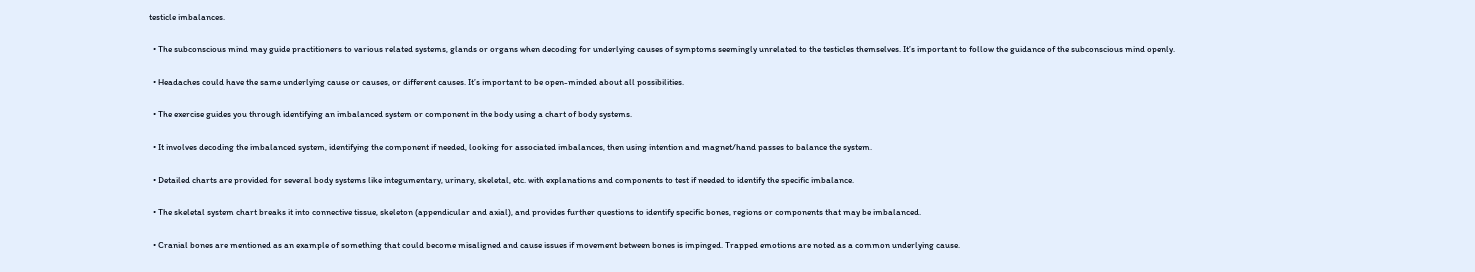testicle imbalances.

  • The subconscious mind may guide practitioners to various related systems, glands or organs when decoding for underlying causes of symptoms seemingly unrelated to the testicles themselves. It’s important to follow the guidance of the subconscious mind openly.

  • Headaches could have the same underlying cause or causes, or different causes. It’s important to be open-minded about all possibilities.

  • The exercise guides you through identifying an imbalanced system or component in the body using a chart of body systems.

  • It involves decoding the imbalanced system, identifying the component if needed, looking for associated imbalances, then using intention and magnet/hand passes to balance the system.

  • Detailed charts are provided for several body systems like integumentary, urinary, skeletal, etc. with explanations and components to test if needed to identify the specific imbalance.

  • The skeletal system chart breaks it into connective tissue, skeleton (appendicular and axial), and provides further questions to identify specific bones, regions or components that may be imbalanced.

  • Cranial bones are mentioned as an example of something that could become misaligned and cause issues if movement between bones is impinged. Trapped emotions are noted as a common underlying cause.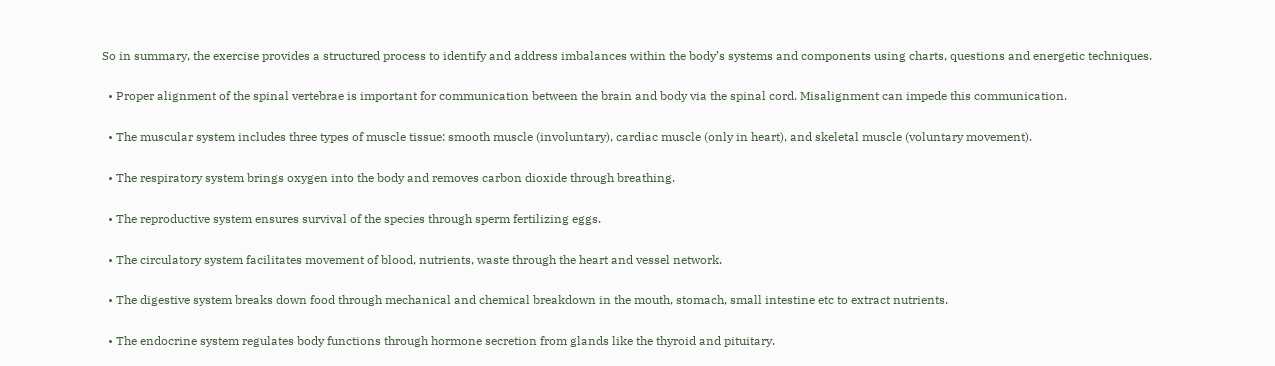So in summary, the exercise provides a structured process to identify and address imbalances within the body’s systems and components using charts, questions and energetic techniques.

  • Proper alignment of the spinal vertebrae is important for communication between the brain and body via the spinal cord. Misalignment can impede this communication.

  • The muscular system includes three types of muscle tissue: smooth muscle (involuntary), cardiac muscle (only in heart), and skeletal muscle (voluntary movement).

  • The respiratory system brings oxygen into the body and removes carbon dioxide through breathing.

  • The reproductive system ensures survival of the species through sperm fertilizing eggs.

  • The circulatory system facilitates movement of blood, nutrients, waste through the heart and vessel network.

  • The digestive system breaks down food through mechanical and chemical breakdown in the mouth, stomach, small intestine etc to extract nutrients.

  • The endocrine system regulates body functions through hormone secretion from glands like the thyroid and pituitary.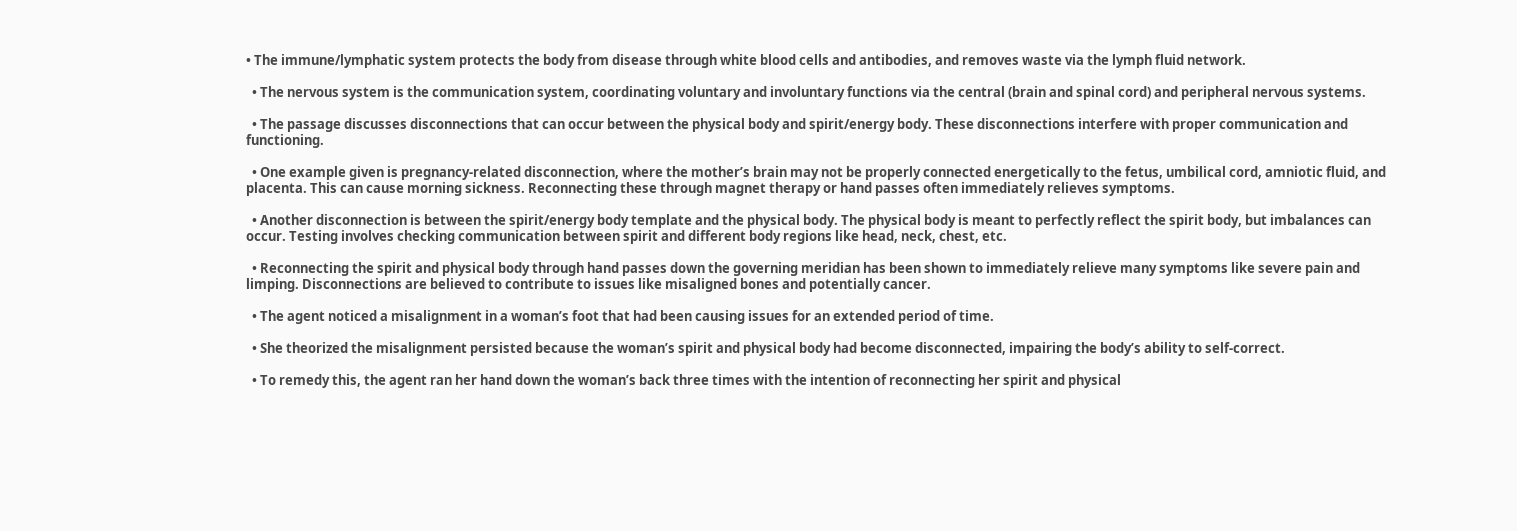• The immune/lymphatic system protects the body from disease through white blood cells and antibodies, and removes waste via the lymph fluid network.

  • The nervous system is the communication system, coordinating voluntary and involuntary functions via the central (brain and spinal cord) and peripheral nervous systems.

  • The passage discusses disconnections that can occur between the physical body and spirit/energy body. These disconnections interfere with proper communication and functioning.

  • One example given is pregnancy-related disconnection, where the mother’s brain may not be properly connected energetically to the fetus, umbilical cord, amniotic fluid, and placenta. This can cause morning sickness. Reconnecting these through magnet therapy or hand passes often immediately relieves symptoms.

  • Another disconnection is between the spirit/energy body template and the physical body. The physical body is meant to perfectly reflect the spirit body, but imbalances can occur. Testing involves checking communication between spirit and different body regions like head, neck, chest, etc.

  • Reconnecting the spirit and physical body through hand passes down the governing meridian has been shown to immediately relieve many symptoms like severe pain and limping. Disconnections are believed to contribute to issues like misaligned bones and potentially cancer.

  • The agent noticed a misalignment in a woman’s foot that had been causing issues for an extended period of time.

  • She theorized the misalignment persisted because the woman’s spirit and physical body had become disconnected, impairing the body’s ability to self-correct.

  • To remedy this, the agent ran her hand down the woman’s back three times with the intention of reconnecting her spirit and physical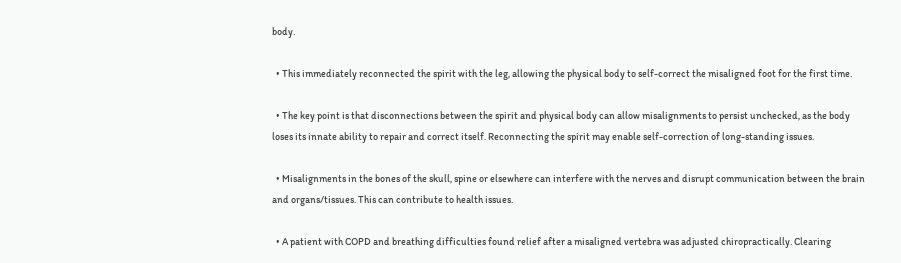body.

  • This immediately reconnected the spirit with the leg, allowing the physical body to self-correct the misaligned foot for the first time.

  • The key point is that disconnections between the spirit and physical body can allow misalignments to persist unchecked, as the body loses its innate ability to repair and correct itself. Reconnecting the spirit may enable self-correction of long-standing issues.

  • Misalignments in the bones of the skull, spine or elsewhere can interfere with the nerves and disrupt communication between the brain and organs/tissues. This can contribute to health issues.

  • A patient with COPD and breathing difficulties found relief after a misaligned vertebra was adjusted chiropractically. Clearing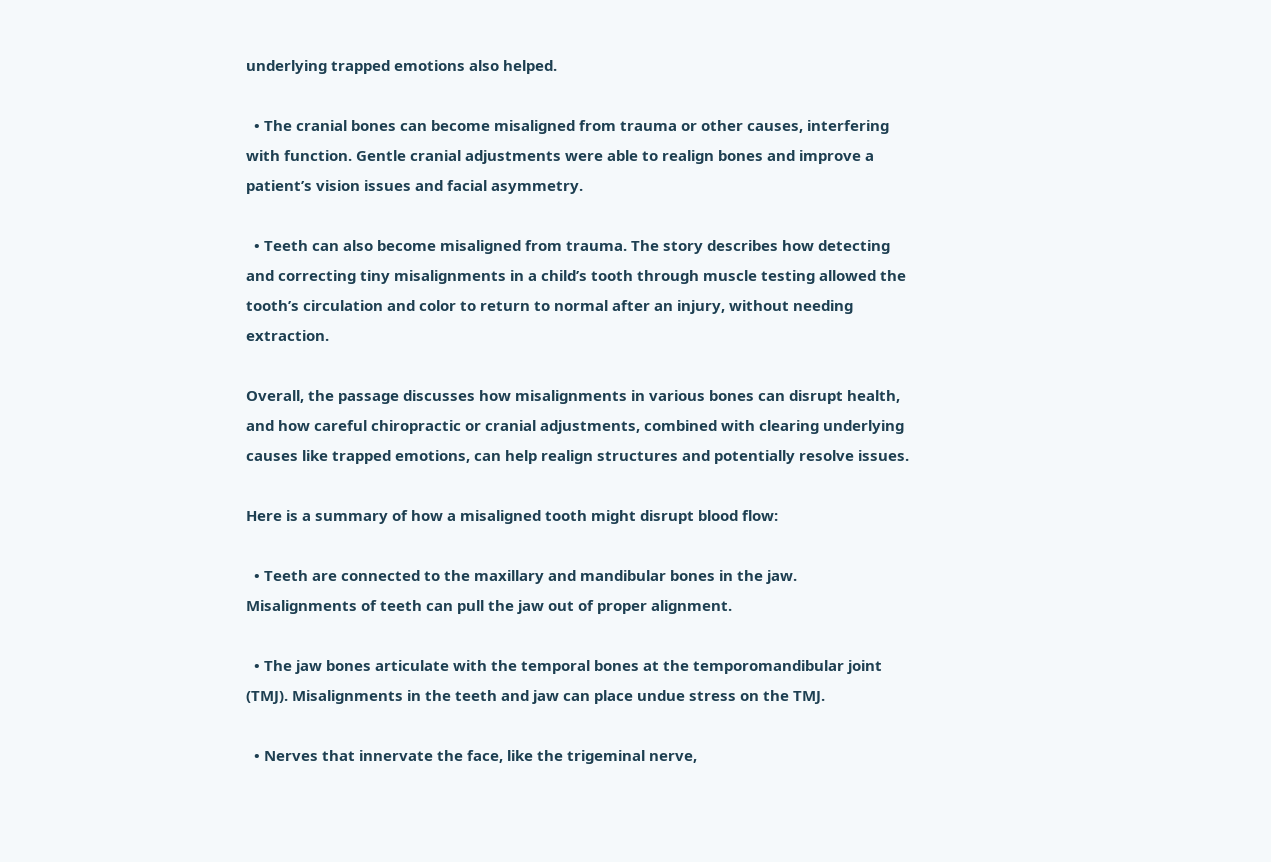underlying trapped emotions also helped.

  • The cranial bones can become misaligned from trauma or other causes, interfering with function. Gentle cranial adjustments were able to realign bones and improve a patient’s vision issues and facial asymmetry.

  • Teeth can also become misaligned from trauma. The story describes how detecting and correcting tiny misalignments in a child’s tooth through muscle testing allowed the tooth’s circulation and color to return to normal after an injury, without needing extraction.

Overall, the passage discusses how misalignments in various bones can disrupt health, and how careful chiropractic or cranial adjustments, combined with clearing underlying causes like trapped emotions, can help realign structures and potentially resolve issues.

Here is a summary of how a misaligned tooth might disrupt blood flow:

  • Teeth are connected to the maxillary and mandibular bones in the jaw. Misalignments of teeth can pull the jaw out of proper alignment.

  • The jaw bones articulate with the temporal bones at the temporomandibular joint (TMJ). Misalignments in the teeth and jaw can place undue stress on the TMJ.

  • Nerves that innervate the face, like the trigeminal nerve,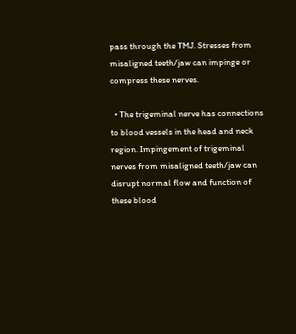pass through the TMJ. Stresses from misaligned teeth/jaw can impinge or compress these nerves.

  • The trigeminal nerve has connections to blood vessels in the head and neck region. Impingement of trigeminal nerves from misaligned teeth/jaw can disrupt normal flow and function of these blood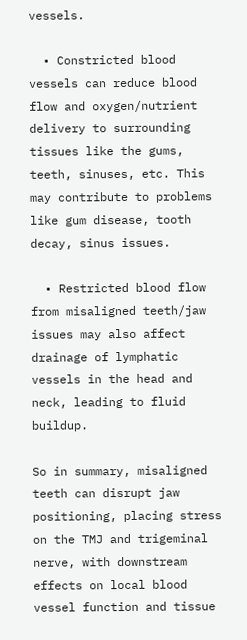vessels.

  • Constricted blood vessels can reduce blood flow and oxygen/nutrient delivery to surrounding tissues like the gums, teeth, sinuses, etc. This may contribute to problems like gum disease, tooth decay, sinus issues.

  • Restricted blood flow from misaligned teeth/jaw issues may also affect drainage of lymphatic vessels in the head and neck, leading to fluid buildup.

So in summary, misaligned teeth can disrupt jaw positioning, placing stress on the TMJ and trigeminal nerve, with downstream effects on local blood vessel function and tissue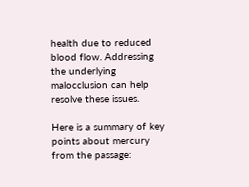health due to reduced blood flow. Addressing the underlying malocclusion can help resolve these issues.

Here is a summary of key points about mercury from the passage: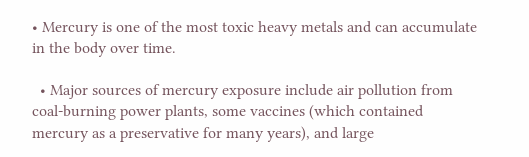• Mercury is one of the most toxic heavy metals and can accumulate in the body over time.

  • Major sources of mercury exposure include air pollution from coal-burning power plants, some vaccines (which contained mercury as a preservative for many years), and large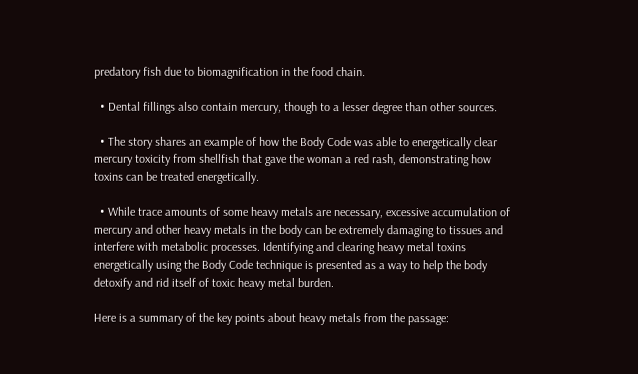predatory fish due to biomagnification in the food chain.

  • Dental fillings also contain mercury, though to a lesser degree than other sources.

  • The story shares an example of how the Body Code was able to energetically clear mercury toxicity from shellfish that gave the woman a red rash, demonstrating how toxins can be treated energetically.

  • While trace amounts of some heavy metals are necessary, excessive accumulation of mercury and other heavy metals in the body can be extremely damaging to tissues and interfere with metabolic processes. Identifying and clearing heavy metal toxins energetically using the Body Code technique is presented as a way to help the body detoxify and rid itself of toxic heavy metal burden.

Here is a summary of the key points about heavy metals from the passage: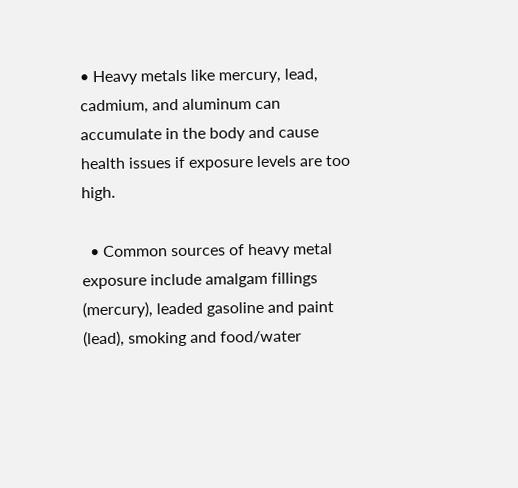• Heavy metals like mercury, lead, cadmium, and aluminum can accumulate in the body and cause health issues if exposure levels are too high.

  • Common sources of heavy metal exposure include amalgam fillings (mercury), leaded gasoline and paint (lead), smoking and food/water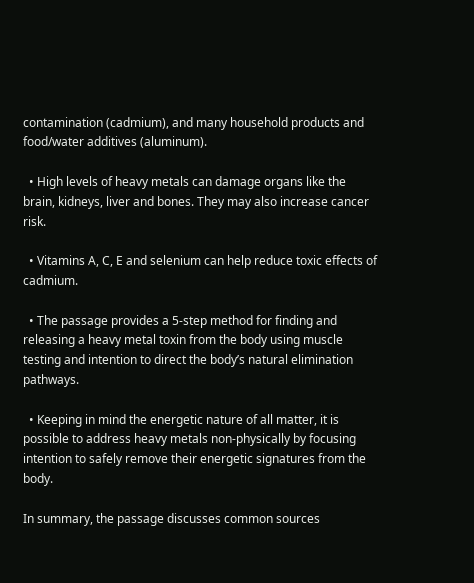contamination (cadmium), and many household products and food/water additives (aluminum).

  • High levels of heavy metals can damage organs like the brain, kidneys, liver and bones. They may also increase cancer risk.

  • Vitamins A, C, E and selenium can help reduce toxic effects of cadmium.

  • The passage provides a 5-step method for finding and releasing a heavy metal toxin from the body using muscle testing and intention to direct the body’s natural elimination pathways.

  • Keeping in mind the energetic nature of all matter, it is possible to address heavy metals non-physically by focusing intention to safely remove their energetic signatures from the body.

In summary, the passage discusses common sources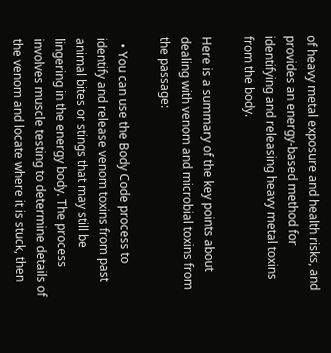of heavy metal exposure and health risks, and provides an energy-based method for identifying and releasing heavy metal toxins from the body.

Here is a summary of the key points about dealing with venom and microbial toxins from the passage:

  • You can use the Body Code process to identify and release venom toxins from past animal bites or stings that may still be lingering in the energy body. The process involves muscle testing to determine details of the venom and locate where it is stuck, then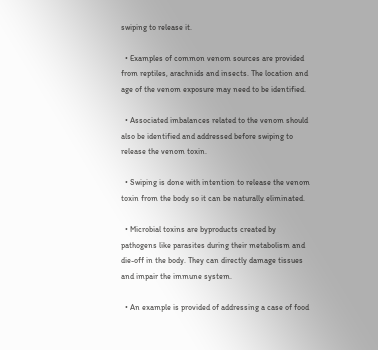swiping to release it.

  • Examples of common venom sources are provided from reptiles, arachnids and insects. The location and age of the venom exposure may need to be identified.

  • Associated imbalances related to the venom should also be identified and addressed before swiping to release the venom toxin.

  • Swiping is done with intention to release the venom toxin from the body so it can be naturally eliminated.

  • Microbial toxins are byproducts created by pathogens like parasites during their metabolism and die-off in the body. They can directly damage tissues and impair the immune system.

  • An example is provided of addressing a case of food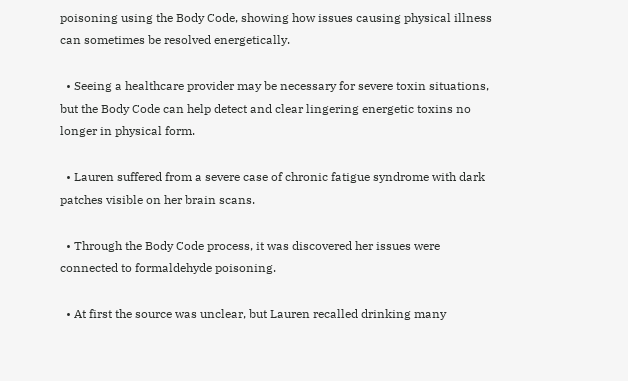poisoning using the Body Code, showing how issues causing physical illness can sometimes be resolved energetically.

  • Seeing a healthcare provider may be necessary for severe toxin situations, but the Body Code can help detect and clear lingering energetic toxins no longer in physical form.

  • Lauren suffered from a severe case of chronic fatigue syndrome with dark patches visible on her brain scans.

  • Through the Body Code process, it was discovered her issues were connected to formaldehyde poisoning.

  • At first the source was unclear, but Lauren recalled drinking many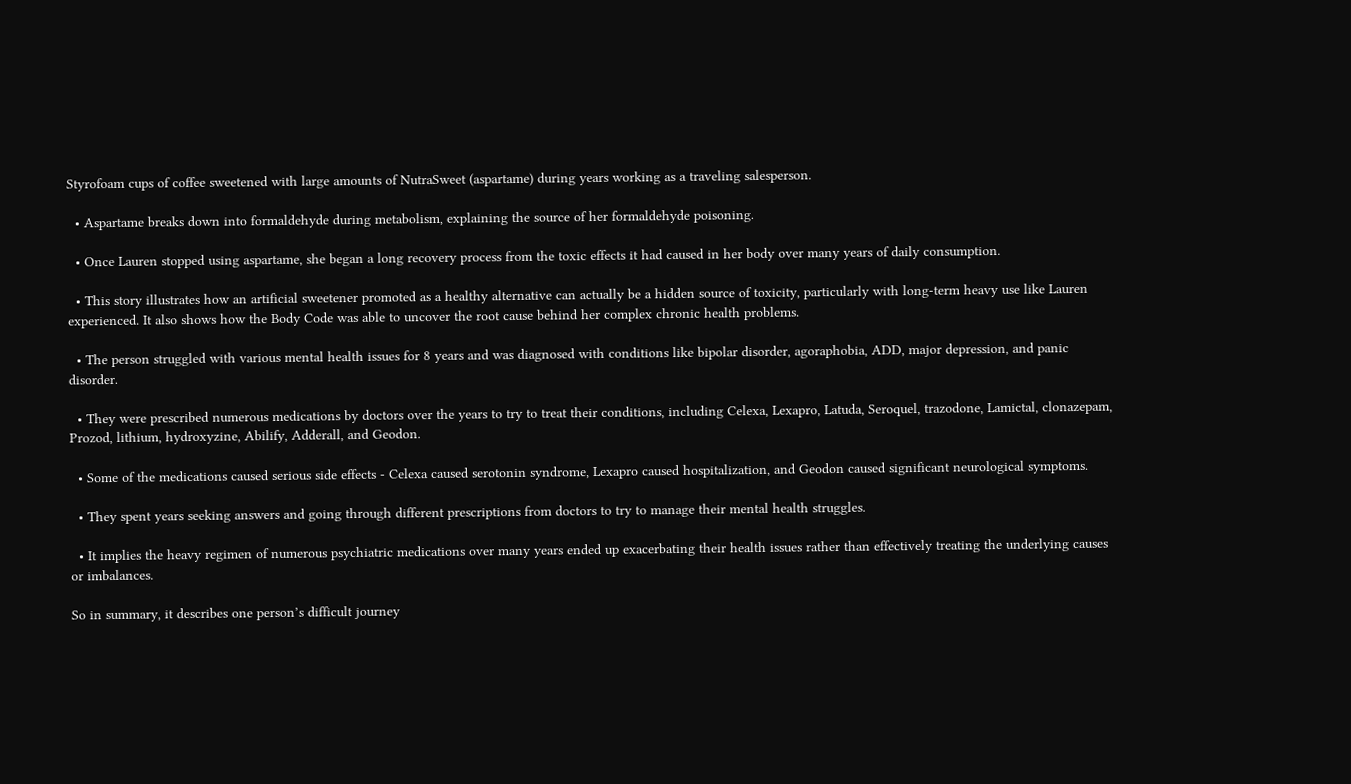Styrofoam cups of coffee sweetened with large amounts of NutraSweet (aspartame) during years working as a traveling salesperson.

  • Aspartame breaks down into formaldehyde during metabolism, explaining the source of her formaldehyde poisoning.

  • Once Lauren stopped using aspartame, she began a long recovery process from the toxic effects it had caused in her body over many years of daily consumption.

  • This story illustrates how an artificial sweetener promoted as a healthy alternative can actually be a hidden source of toxicity, particularly with long-term heavy use like Lauren experienced. It also shows how the Body Code was able to uncover the root cause behind her complex chronic health problems.

  • The person struggled with various mental health issues for 8 years and was diagnosed with conditions like bipolar disorder, agoraphobia, ADD, major depression, and panic disorder.

  • They were prescribed numerous medications by doctors over the years to try to treat their conditions, including Celexa, Lexapro, Latuda, Seroquel, trazodone, Lamictal, clonazepam, Prozod, lithium, hydroxyzine, Abilify, Adderall, and Geodon.

  • Some of the medications caused serious side effects - Celexa caused serotonin syndrome, Lexapro caused hospitalization, and Geodon caused significant neurological symptoms.

  • They spent years seeking answers and going through different prescriptions from doctors to try to manage their mental health struggles.

  • It implies the heavy regimen of numerous psychiatric medications over many years ended up exacerbating their health issues rather than effectively treating the underlying causes or imbalances.

So in summary, it describes one person’s difficult journey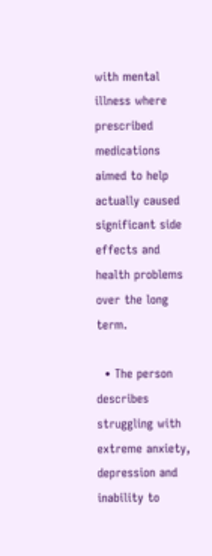with mental illness where prescribed medications aimed to help actually caused significant side effects and health problems over the long term.

  • The person describes struggling with extreme anxiety, depression and inability to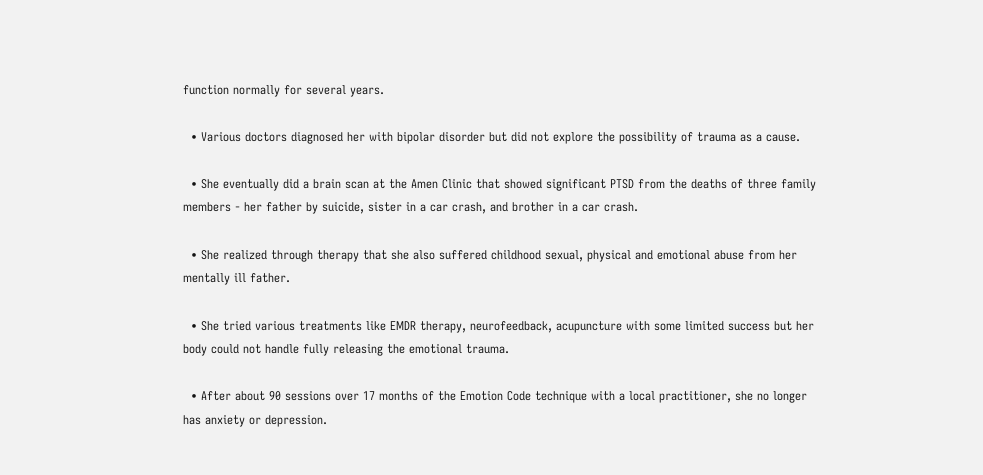function normally for several years.

  • Various doctors diagnosed her with bipolar disorder but did not explore the possibility of trauma as a cause.

  • She eventually did a brain scan at the Amen Clinic that showed significant PTSD from the deaths of three family members - her father by suicide, sister in a car crash, and brother in a car crash.

  • She realized through therapy that she also suffered childhood sexual, physical and emotional abuse from her mentally ill father.

  • She tried various treatments like EMDR therapy, neurofeedback, acupuncture with some limited success but her body could not handle fully releasing the emotional trauma.

  • After about 90 sessions over 17 months of the Emotion Code technique with a local practitioner, she no longer has anxiety or depression.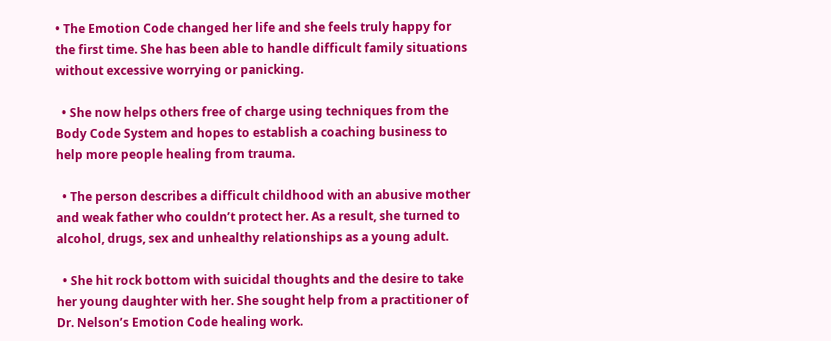• The Emotion Code changed her life and she feels truly happy for the first time. She has been able to handle difficult family situations without excessive worrying or panicking.

  • She now helps others free of charge using techniques from the Body Code System and hopes to establish a coaching business to help more people healing from trauma.

  • The person describes a difficult childhood with an abusive mother and weak father who couldn’t protect her. As a result, she turned to alcohol, drugs, sex and unhealthy relationships as a young adult.

  • She hit rock bottom with suicidal thoughts and the desire to take her young daughter with her. She sought help from a practitioner of Dr. Nelson’s Emotion Code healing work.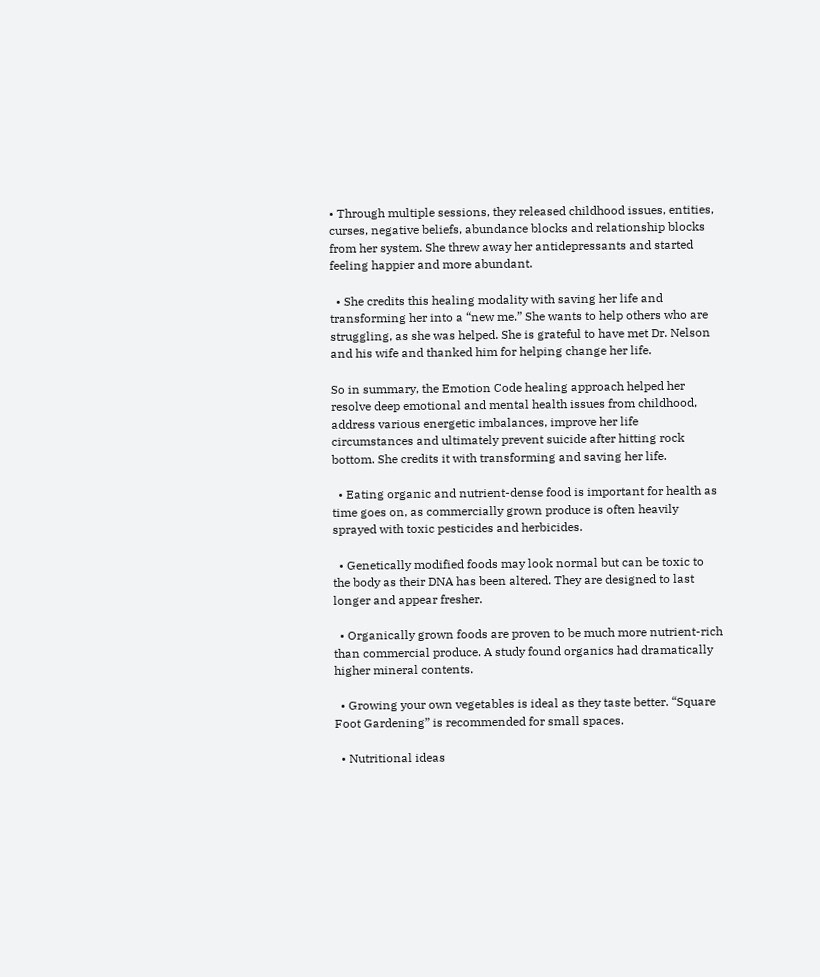• Through multiple sessions, they released childhood issues, entities, curses, negative beliefs, abundance blocks and relationship blocks from her system. She threw away her antidepressants and started feeling happier and more abundant.

  • She credits this healing modality with saving her life and transforming her into a “new me.” She wants to help others who are struggling, as she was helped. She is grateful to have met Dr. Nelson and his wife and thanked him for helping change her life.

So in summary, the Emotion Code healing approach helped her resolve deep emotional and mental health issues from childhood, address various energetic imbalances, improve her life circumstances and ultimately prevent suicide after hitting rock bottom. She credits it with transforming and saving her life.

  • Eating organic and nutrient-dense food is important for health as time goes on, as commercially grown produce is often heavily sprayed with toxic pesticides and herbicides.

  • Genetically modified foods may look normal but can be toxic to the body as their DNA has been altered. They are designed to last longer and appear fresher.

  • Organically grown foods are proven to be much more nutrient-rich than commercial produce. A study found organics had dramatically higher mineral contents.

  • Growing your own vegetables is ideal as they taste better. “Square Foot Gardening” is recommended for small spaces.

  • Nutritional ideas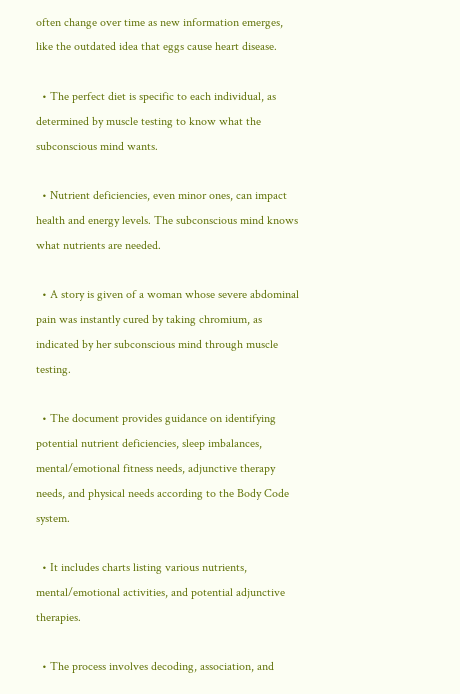often change over time as new information emerges, like the outdated idea that eggs cause heart disease.

  • The perfect diet is specific to each individual, as determined by muscle testing to know what the subconscious mind wants.

  • Nutrient deficiencies, even minor ones, can impact health and energy levels. The subconscious mind knows what nutrients are needed.

  • A story is given of a woman whose severe abdominal pain was instantly cured by taking chromium, as indicated by her subconscious mind through muscle testing.

  • The document provides guidance on identifying potential nutrient deficiencies, sleep imbalances, mental/emotional fitness needs, adjunctive therapy needs, and physical needs according to the Body Code system.

  • It includes charts listing various nutrients, mental/emotional activities, and potential adjunctive therapies.

  • The process involves decoding, association, and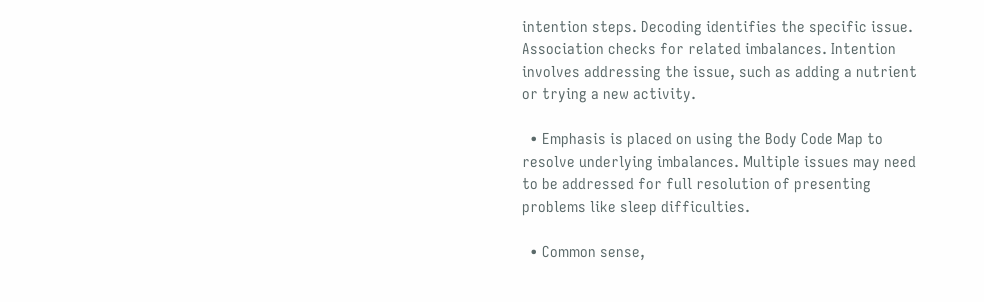intention steps. Decoding identifies the specific issue. Association checks for related imbalances. Intention involves addressing the issue, such as adding a nutrient or trying a new activity.

  • Emphasis is placed on using the Body Code Map to resolve underlying imbalances. Multiple issues may need to be addressed for full resolution of presenting problems like sleep difficulties.

  • Common sense,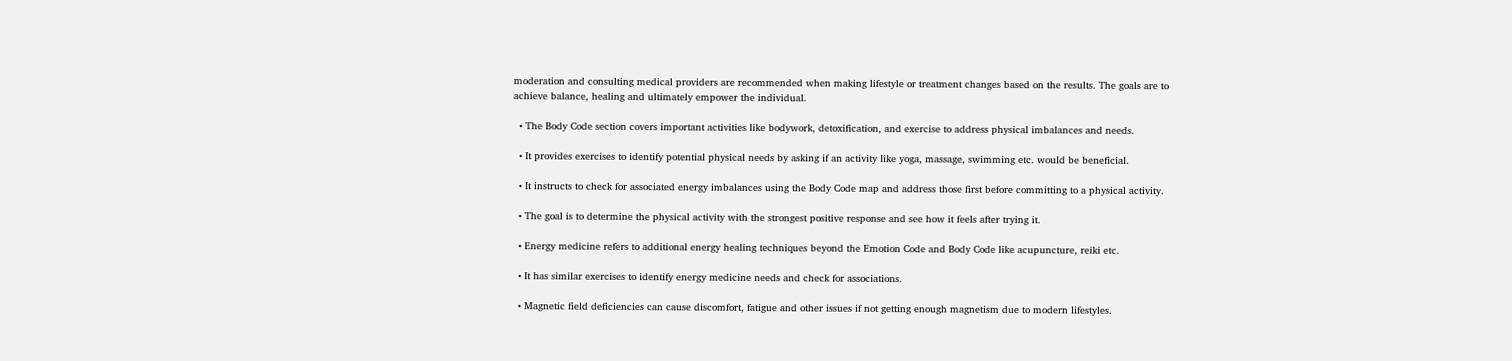moderation and consulting medical providers are recommended when making lifestyle or treatment changes based on the results. The goals are to achieve balance, healing and ultimately empower the individual.

  • The Body Code section covers important activities like bodywork, detoxification, and exercise to address physical imbalances and needs.

  • It provides exercises to identify potential physical needs by asking if an activity like yoga, massage, swimming etc. would be beneficial.

  • It instructs to check for associated energy imbalances using the Body Code map and address those first before committing to a physical activity.

  • The goal is to determine the physical activity with the strongest positive response and see how it feels after trying it.

  • Energy medicine refers to additional energy healing techniques beyond the Emotion Code and Body Code like acupuncture, reiki etc.

  • It has similar exercises to identify energy medicine needs and check for associations.

  • Magnetic field deficiencies can cause discomfort, fatigue and other issues if not getting enough magnetism due to modern lifestyles.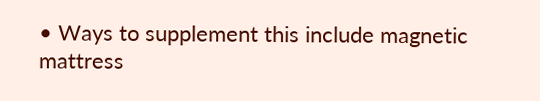• Ways to supplement this include magnetic mattress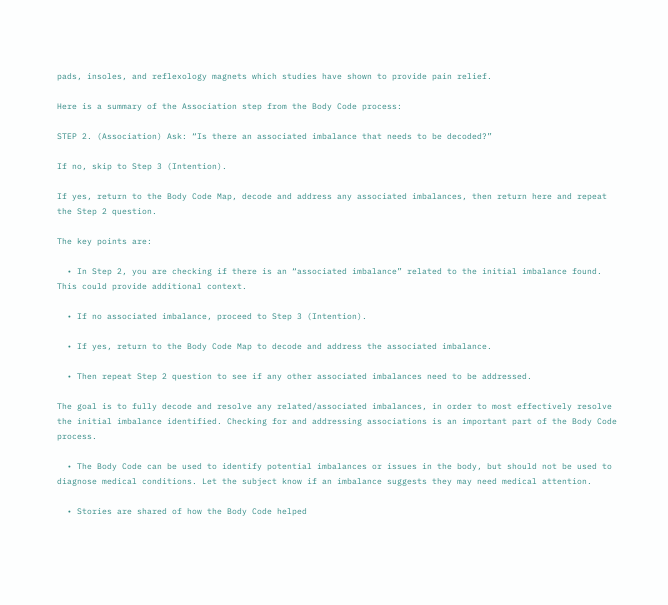pads, insoles, and reflexology magnets which studies have shown to provide pain relief.

Here is a summary of the Association step from the Body Code process:

STEP 2. (Association) Ask: “Is there an associated imbalance that needs to be decoded?”

If no, skip to Step 3 (Intention).

If yes, return to the Body Code Map, decode and address any associated imbalances, then return here and repeat the Step 2 question.

The key points are:

  • In Step 2, you are checking if there is an “associated imbalance” related to the initial imbalance found. This could provide additional context.

  • If no associated imbalance, proceed to Step 3 (Intention).

  • If yes, return to the Body Code Map to decode and address the associated imbalance.

  • Then repeat Step 2 question to see if any other associated imbalances need to be addressed.

The goal is to fully decode and resolve any related/associated imbalances, in order to most effectively resolve the initial imbalance identified. Checking for and addressing associations is an important part of the Body Code process.

  • The Body Code can be used to identify potential imbalances or issues in the body, but should not be used to diagnose medical conditions. Let the subject know if an imbalance suggests they may need medical attention.

  • Stories are shared of how the Body Code helped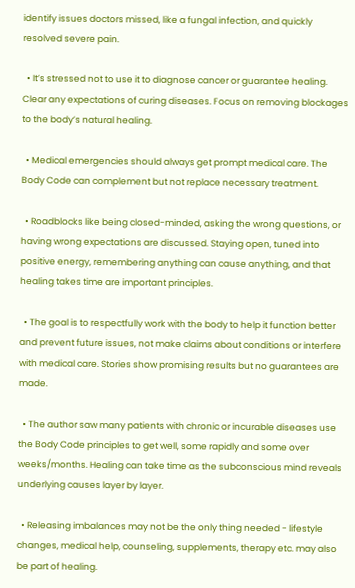identify issues doctors missed, like a fungal infection, and quickly resolved severe pain.

  • It’s stressed not to use it to diagnose cancer or guarantee healing. Clear any expectations of curing diseases. Focus on removing blockages to the body’s natural healing.

  • Medical emergencies should always get prompt medical care. The Body Code can complement but not replace necessary treatment.

  • Roadblocks like being closed-minded, asking the wrong questions, or having wrong expectations are discussed. Staying open, tuned into positive energy, remembering anything can cause anything, and that healing takes time are important principles.

  • The goal is to respectfully work with the body to help it function better and prevent future issues, not make claims about conditions or interfere with medical care. Stories show promising results but no guarantees are made.

  • The author saw many patients with chronic or incurable diseases use the Body Code principles to get well, some rapidly and some over weeks/months. Healing can take time as the subconscious mind reveals underlying causes layer by layer.

  • Releasing imbalances may not be the only thing needed - lifestyle changes, medical help, counseling, supplements, therapy etc. may also be part of healing.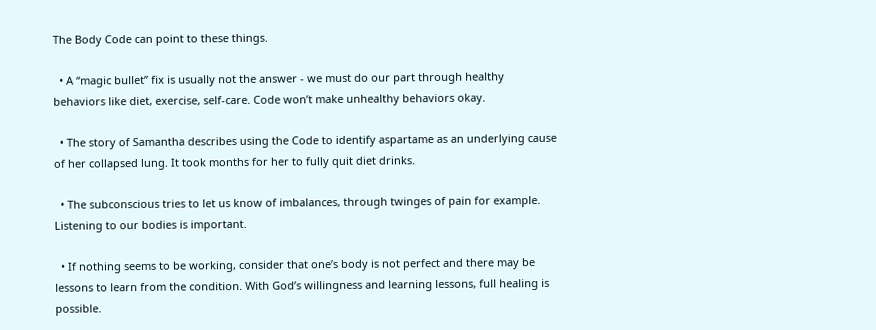The Body Code can point to these things.

  • A “magic bullet” fix is usually not the answer - we must do our part through healthy behaviors like diet, exercise, self-care. Code won’t make unhealthy behaviors okay.

  • The story of Samantha describes using the Code to identify aspartame as an underlying cause of her collapsed lung. It took months for her to fully quit diet drinks.

  • The subconscious tries to let us know of imbalances, through twinges of pain for example. Listening to our bodies is important.

  • If nothing seems to be working, consider that one’s body is not perfect and there may be lessons to learn from the condition. With God’s willingness and learning lessons, full healing is possible.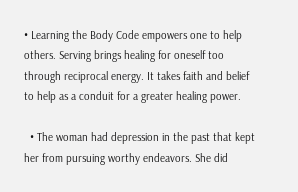• Learning the Body Code empowers one to help others. Serving brings healing for oneself too through reciprocal energy. It takes faith and belief to help as a conduit for a greater healing power.

  • The woman had depression in the past that kept her from pursuing worthy endeavors. She did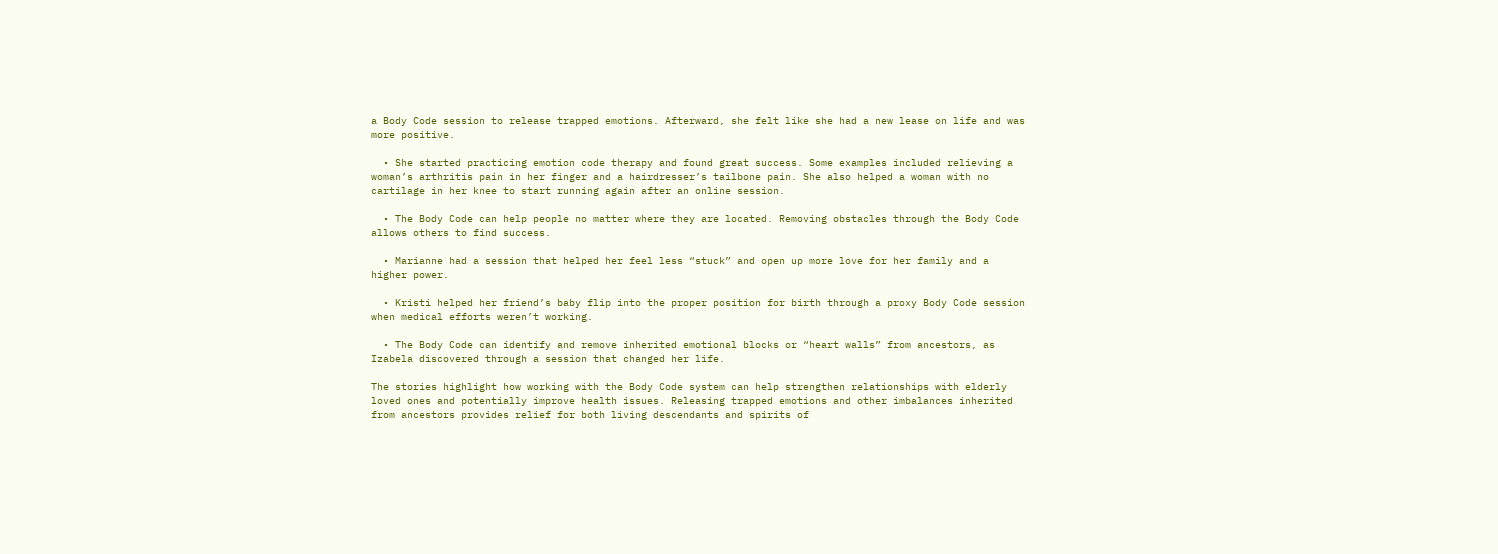a Body Code session to release trapped emotions. Afterward, she felt like she had a new lease on life and was more positive.

  • She started practicing emotion code therapy and found great success. Some examples included relieving a woman’s arthritis pain in her finger and a hairdresser’s tailbone pain. She also helped a woman with no cartilage in her knee to start running again after an online session.

  • The Body Code can help people no matter where they are located. Removing obstacles through the Body Code allows others to find success.

  • Marianne had a session that helped her feel less “stuck” and open up more love for her family and a higher power.

  • Kristi helped her friend’s baby flip into the proper position for birth through a proxy Body Code session when medical efforts weren’t working.

  • The Body Code can identify and remove inherited emotional blocks or “heart walls” from ancestors, as Izabela discovered through a session that changed her life.

The stories highlight how working with the Body Code system can help strengthen relationships with elderly loved ones and potentially improve health issues. Releasing trapped emotions and other imbalances inherited from ancestors provides relief for both living descendants and spirits of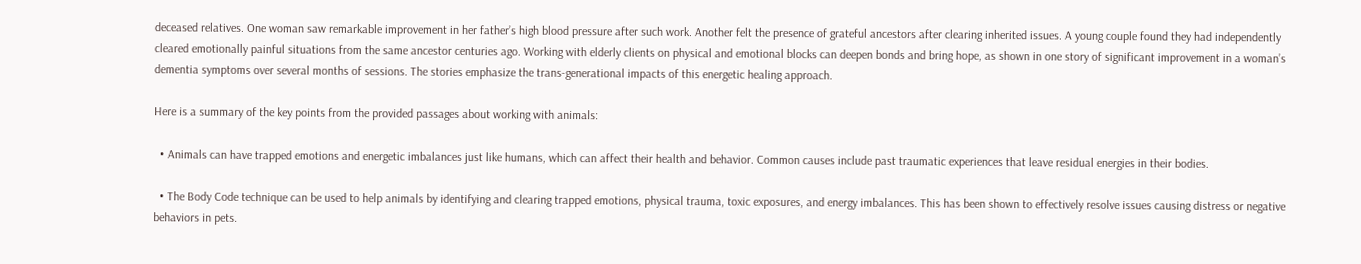deceased relatives. One woman saw remarkable improvement in her father’s high blood pressure after such work. Another felt the presence of grateful ancestors after clearing inherited issues. A young couple found they had independently cleared emotionally painful situations from the same ancestor centuries ago. Working with elderly clients on physical and emotional blocks can deepen bonds and bring hope, as shown in one story of significant improvement in a woman’s dementia symptoms over several months of sessions. The stories emphasize the trans-generational impacts of this energetic healing approach.

Here is a summary of the key points from the provided passages about working with animals:

  • Animals can have trapped emotions and energetic imbalances just like humans, which can affect their health and behavior. Common causes include past traumatic experiences that leave residual energies in their bodies.

  • The Body Code technique can be used to help animals by identifying and clearing trapped emotions, physical trauma, toxic exposures, and energy imbalances. This has been shown to effectively resolve issues causing distress or negative behaviors in pets.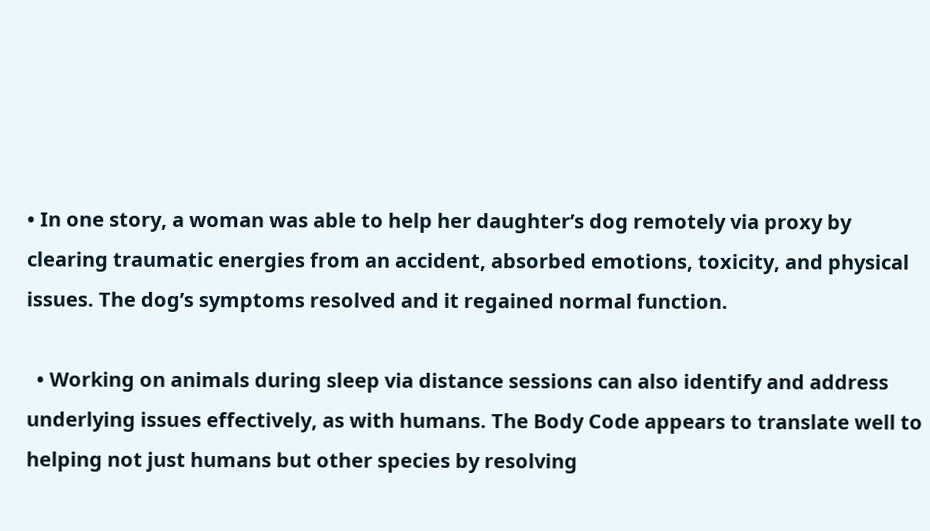• In one story, a woman was able to help her daughter’s dog remotely via proxy by clearing traumatic energies from an accident, absorbed emotions, toxicity, and physical issues. The dog’s symptoms resolved and it regained normal function.

  • Working on animals during sleep via distance sessions can also identify and address underlying issues effectively, as with humans. The Body Code appears to translate well to helping not just humans but other species by resolving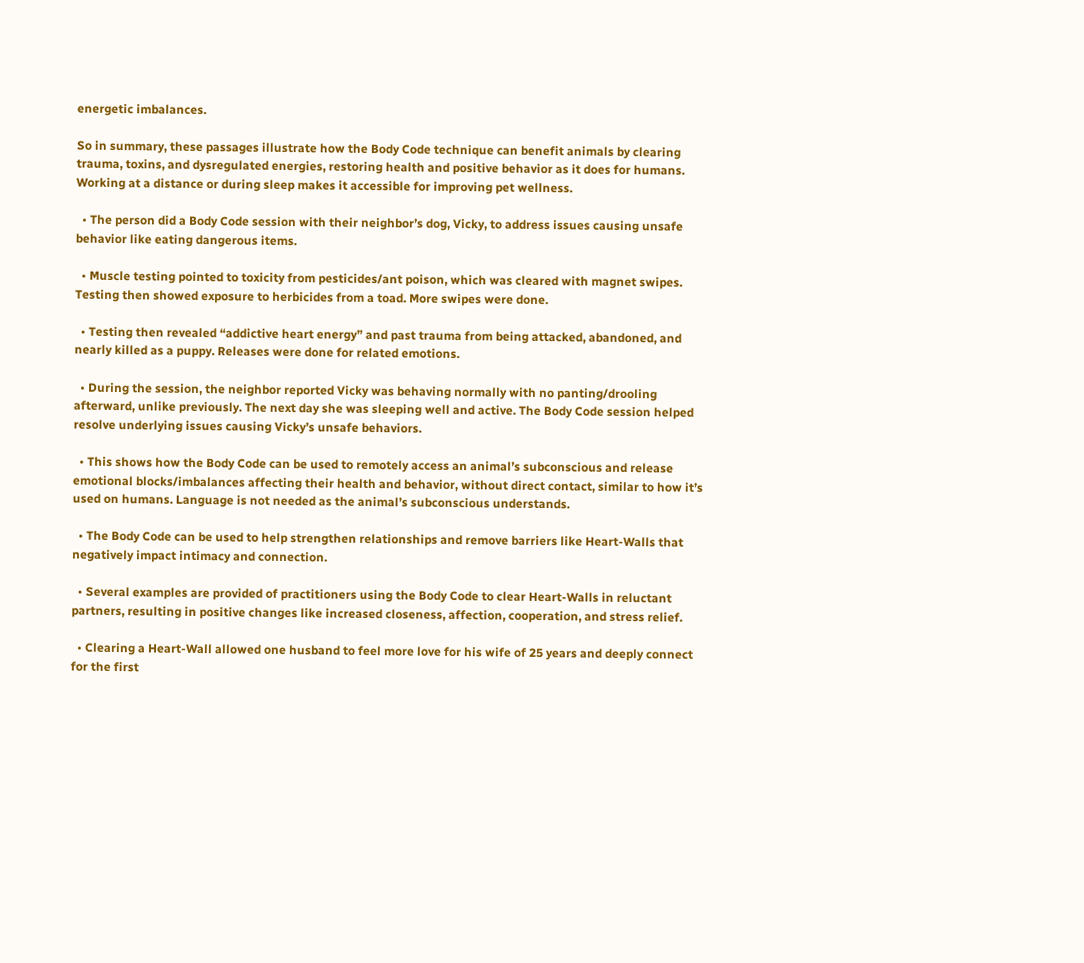energetic imbalances.

So in summary, these passages illustrate how the Body Code technique can benefit animals by clearing trauma, toxins, and dysregulated energies, restoring health and positive behavior as it does for humans. Working at a distance or during sleep makes it accessible for improving pet wellness.

  • The person did a Body Code session with their neighbor’s dog, Vicky, to address issues causing unsafe behavior like eating dangerous items.

  • Muscle testing pointed to toxicity from pesticides/ant poison, which was cleared with magnet swipes. Testing then showed exposure to herbicides from a toad. More swipes were done.

  • Testing then revealed “addictive heart energy” and past trauma from being attacked, abandoned, and nearly killed as a puppy. Releases were done for related emotions.

  • During the session, the neighbor reported Vicky was behaving normally with no panting/drooling afterward, unlike previously. The next day she was sleeping well and active. The Body Code session helped resolve underlying issues causing Vicky’s unsafe behaviors.

  • This shows how the Body Code can be used to remotely access an animal’s subconscious and release emotional blocks/imbalances affecting their health and behavior, without direct contact, similar to how it’s used on humans. Language is not needed as the animal’s subconscious understands.

  • The Body Code can be used to help strengthen relationships and remove barriers like Heart-Walls that negatively impact intimacy and connection.

  • Several examples are provided of practitioners using the Body Code to clear Heart-Walls in reluctant partners, resulting in positive changes like increased closeness, affection, cooperation, and stress relief.

  • Clearing a Heart-Wall allowed one husband to feel more love for his wife of 25 years and deeply connect for the first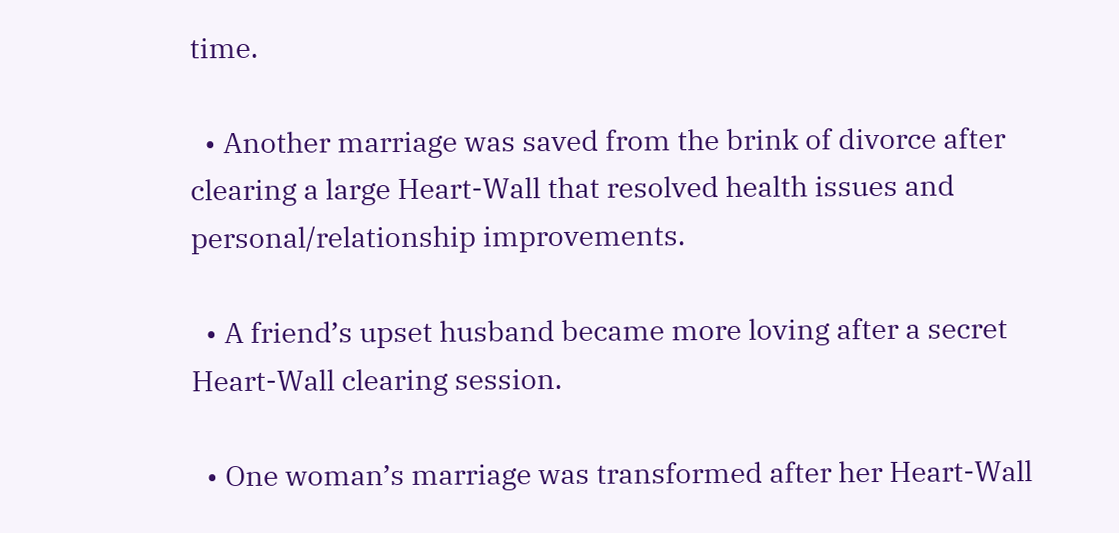time.

  • Another marriage was saved from the brink of divorce after clearing a large Heart-Wall that resolved health issues and personal/relationship improvements.

  • A friend’s upset husband became more loving after a secret Heart-Wall clearing session.

  • One woman’s marriage was transformed after her Heart-Wall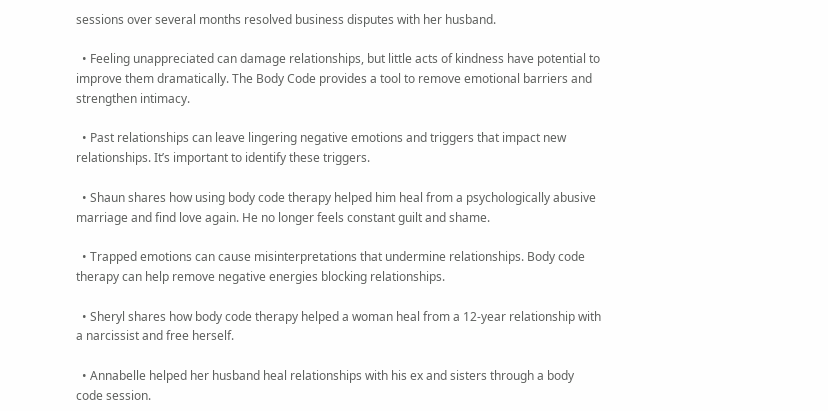sessions over several months resolved business disputes with her husband.

  • Feeling unappreciated can damage relationships, but little acts of kindness have potential to improve them dramatically. The Body Code provides a tool to remove emotional barriers and strengthen intimacy.

  • Past relationships can leave lingering negative emotions and triggers that impact new relationships. It’s important to identify these triggers.

  • Shaun shares how using body code therapy helped him heal from a psychologically abusive marriage and find love again. He no longer feels constant guilt and shame.

  • Trapped emotions can cause misinterpretations that undermine relationships. Body code therapy can help remove negative energies blocking relationships.

  • Sheryl shares how body code therapy helped a woman heal from a 12-year relationship with a narcissist and free herself.

  • Annabelle helped her husband heal relationships with his ex and sisters through a body code session.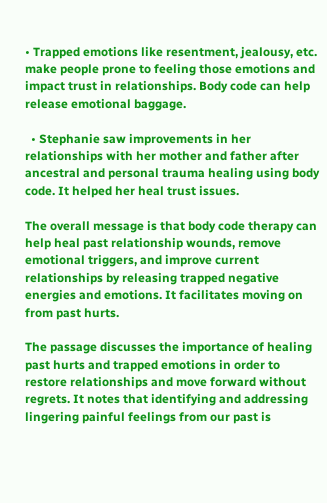• Trapped emotions like resentment, jealousy, etc. make people prone to feeling those emotions and impact trust in relationships. Body code can help release emotional baggage.

  • Stephanie saw improvements in her relationships with her mother and father after ancestral and personal trauma healing using body code. It helped her heal trust issues.

The overall message is that body code therapy can help heal past relationship wounds, remove emotional triggers, and improve current relationships by releasing trapped negative energies and emotions. It facilitates moving on from past hurts.

The passage discusses the importance of healing past hurts and trapped emotions in order to restore relationships and move forward without regrets. It notes that identifying and addressing lingering painful feelings from our past is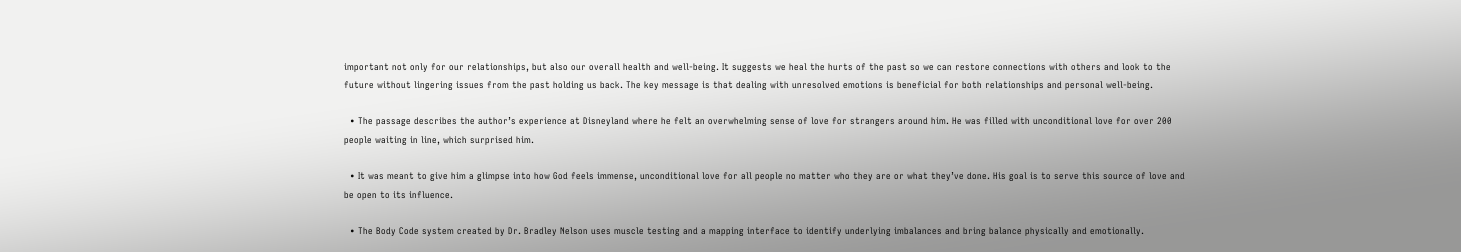important not only for our relationships, but also our overall health and well-being. It suggests we heal the hurts of the past so we can restore connections with others and look to the future without lingering issues from the past holding us back. The key message is that dealing with unresolved emotions is beneficial for both relationships and personal well-being.

  • The passage describes the author’s experience at Disneyland where he felt an overwhelming sense of love for strangers around him. He was filled with unconditional love for over 200 people waiting in line, which surprised him.

  • It was meant to give him a glimpse into how God feels immense, unconditional love for all people no matter who they are or what they’ve done. His goal is to serve this source of love and be open to its influence.

  • The Body Code system created by Dr. Bradley Nelson uses muscle testing and a mapping interface to identify underlying imbalances and bring balance physically and emotionally.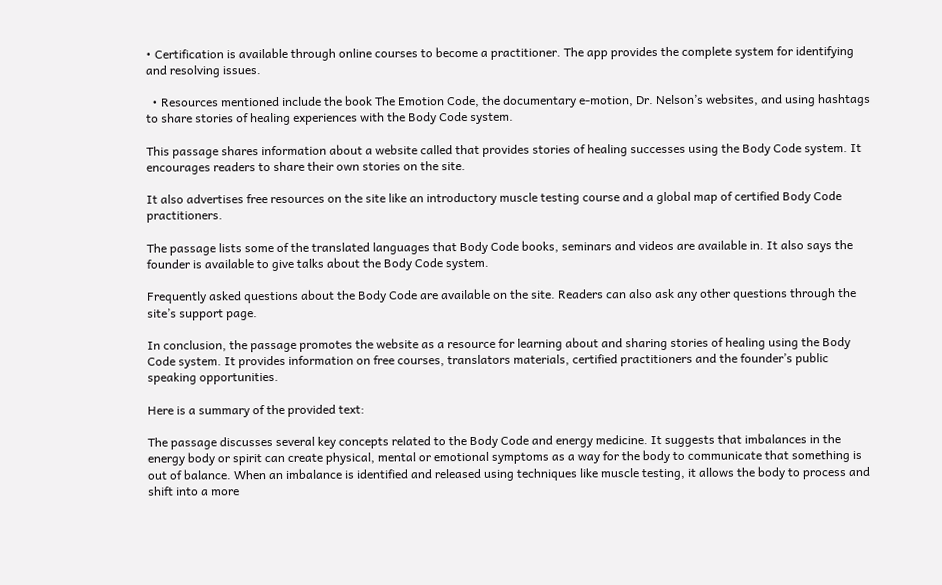• Certification is available through online courses to become a practitioner. The app provides the complete system for identifying and resolving issues.

  • Resources mentioned include the book The Emotion Code, the documentary e-motion, Dr. Nelson’s websites, and using hashtags to share stories of healing experiences with the Body Code system.

This passage shares information about a website called that provides stories of healing successes using the Body Code system. It encourages readers to share their own stories on the site.

It also advertises free resources on the site like an introductory muscle testing course and a global map of certified Body Code practitioners.

The passage lists some of the translated languages that Body Code books, seminars and videos are available in. It also says the founder is available to give talks about the Body Code system.

Frequently asked questions about the Body Code are available on the site. Readers can also ask any other questions through the site’s support page.

In conclusion, the passage promotes the website as a resource for learning about and sharing stories of healing using the Body Code system. It provides information on free courses, translators materials, certified practitioners and the founder’s public speaking opportunities.

Here is a summary of the provided text:

The passage discusses several key concepts related to the Body Code and energy medicine. It suggests that imbalances in the energy body or spirit can create physical, mental or emotional symptoms as a way for the body to communicate that something is out of balance. When an imbalance is identified and released using techniques like muscle testing, it allows the body to process and shift into a more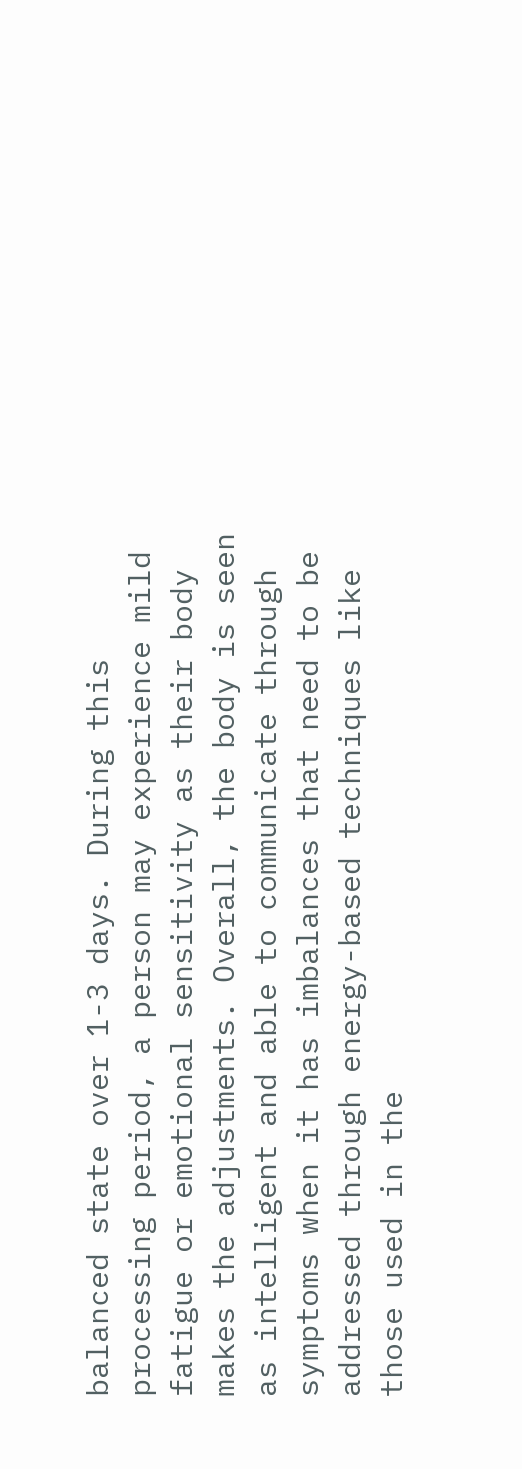balanced state over 1-3 days. During this processing period, a person may experience mild fatigue or emotional sensitivity as their body makes the adjustments. Overall, the body is seen as intelligent and able to communicate through symptoms when it has imbalances that need to be addressed through energy-based techniques like those used in the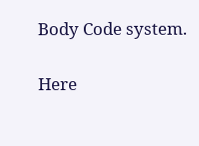Body Code system.

Here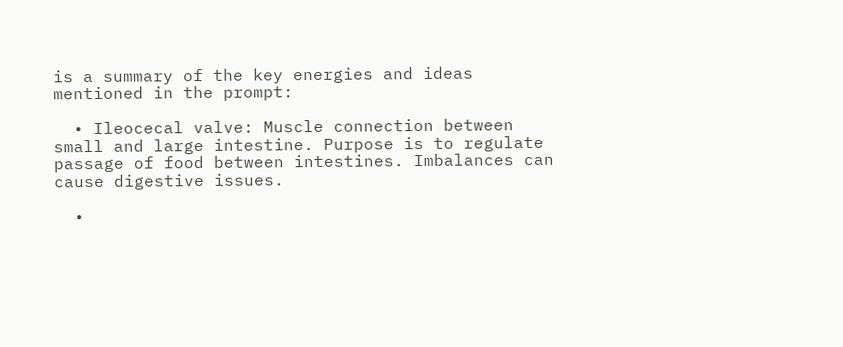is a summary of the key energies and ideas mentioned in the prompt:

  • Ileocecal valve: Muscle connection between small and large intestine. Purpose is to regulate passage of food between intestines. Imbalances can cause digestive issues.

  •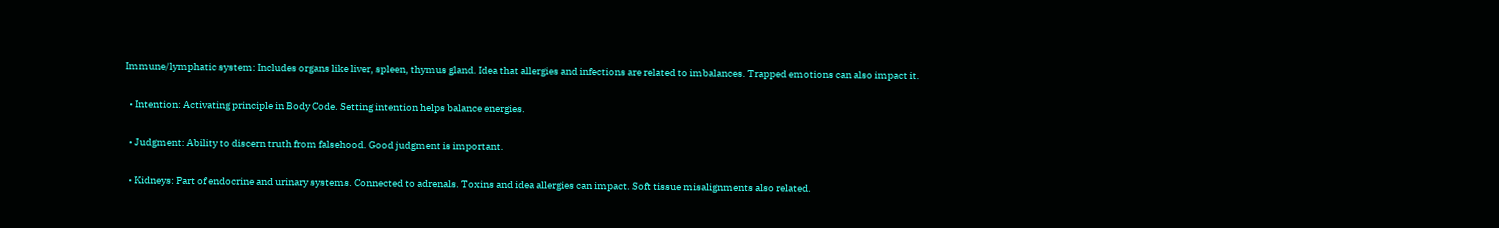Immune/lymphatic system: Includes organs like liver, spleen, thymus gland. Idea that allergies and infections are related to imbalances. Trapped emotions can also impact it.

  • Intention: Activating principle in Body Code. Setting intention helps balance energies.

  • Judgment: Ability to discern truth from falsehood. Good judgment is important.

  • Kidneys: Part of endocrine and urinary systems. Connected to adrenals. Toxins and idea allergies can impact. Soft tissue misalignments also related.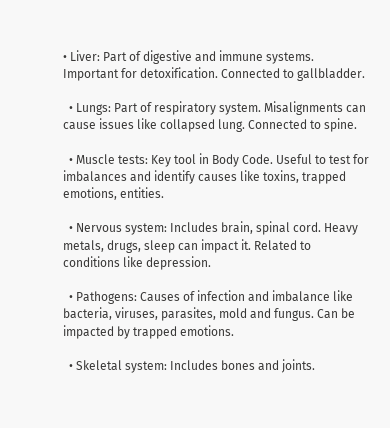• Liver: Part of digestive and immune systems. Important for detoxification. Connected to gallbladder.

  • Lungs: Part of respiratory system. Misalignments can cause issues like collapsed lung. Connected to spine.

  • Muscle tests: Key tool in Body Code. Useful to test for imbalances and identify causes like toxins, trapped emotions, entities.

  • Nervous system: Includes brain, spinal cord. Heavy metals, drugs, sleep can impact it. Related to conditions like depression.

  • Pathogens: Causes of infection and imbalance like bacteria, viruses, parasites, mold and fungus. Can be impacted by trapped emotions.

  • Skeletal system: Includes bones and joints.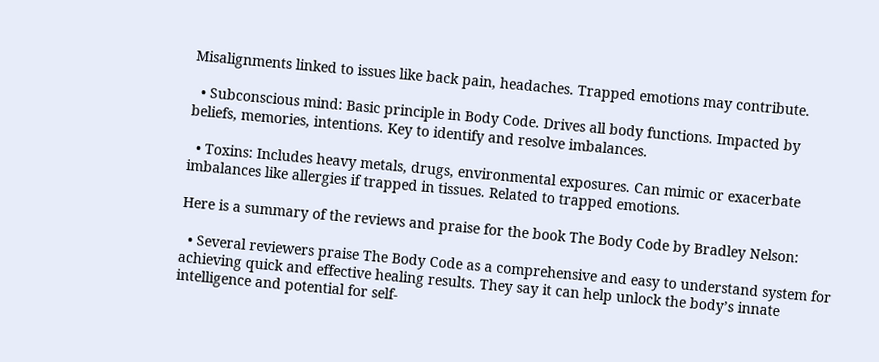Misalignments linked to issues like back pain, headaches. Trapped emotions may contribute.

  • Subconscious mind: Basic principle in Body Code. Drives all body functions. Impacted by beliefs, memories, intentions. Key to identify and resolve imbalances.

  • Toxins: Includes heavy metals, drugs, environmental exposures. Can mimic or exacerbate imbalances like allergies if trapped in tissues. Related to trapped emotions.

Here is a summary of the reviews and praise for the book The Body Code by Bradley Nelson:

  • Several reviewers praise The Body Code as a comprehensive and easy to understand system for achieving quick and effective healing results. They say it can help unlock the body’s innate intelligence and potential for self-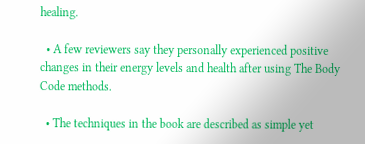healing.

  • A few reviewers say they personally experienced positive changes in their energy levels and health after using The Body Code methods.

  • The techniques in the book are described as simple yet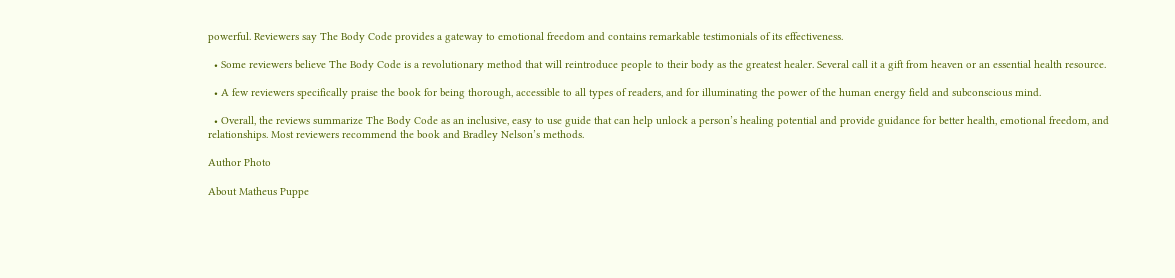powerful. Reviewers say The Body Code provides a gateway to emotional freedom and contains remarkable testimonials of its effectiveness.

  • Some reviewers believe The Body Code is a revolutionary method that will reintroduce people to their body as the greatest healer. Several call it a gift from heaven or an essential health resource.

  • A few reviewers specifically praise the book for being thorough, accessible to all types of readers, and for illuminating the power of the human energy field and subconscious mind.

  • Overall, the reviews summarize The Body Code as an inclusive, easy to use guide that can help unlock a person’s healing potential and provide guidance for better health, emotional freedom, and relationships. Most reviewers recommend the book and Bradley Nelson’s methods.

Author Photo

About Matheus Puppe